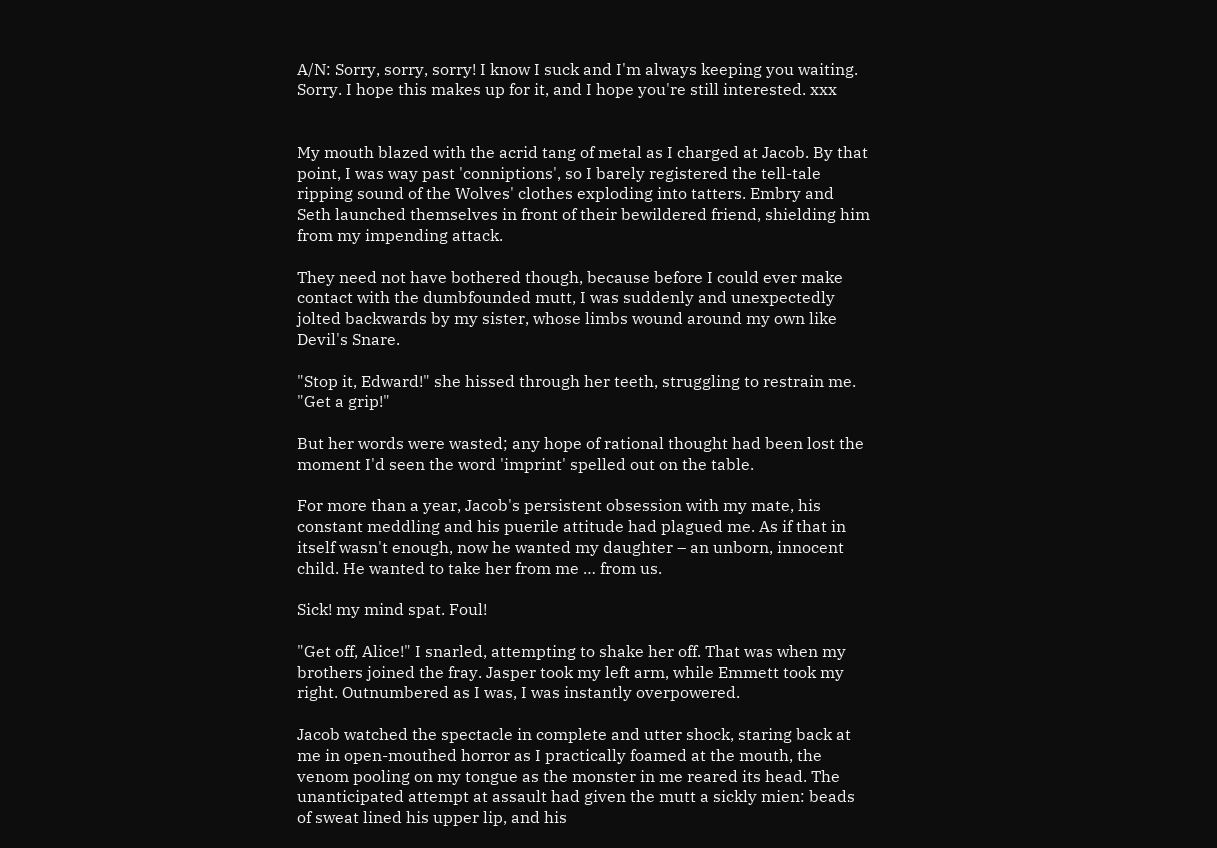A/N: Sorry, sorry, sorry! I know I suck and I'm always keeping you waiting. Sorry. I hope this makes up for it, and I hope you're still interested. xxx


My mouth blazed with the acrid tang of metal as I charged at Jacob. By that point, I was way past 'conniptions', so I barely registered the tell-tale ripping sound of the Wolves' clothes exploding into tatters. Embry and Seth launched themselves in front of their bewildered friend, shielding him from my impending attack.

They need not have bothered though, because before I could ever make contact with the dumbfounded mutt, I was suddenly and unexpectedly jolted backwards by my sister, whose limbs wound around my own like Devil's Snare.

"Stop it, Edward!" she hissed through her teeth, struggling to restrain me. "Get a grip!"

But her words were wasted; any hope of rational thought had been lost the moment I'd seen the word 'imprint' spelled out on the table.

For more than a year, Jacob's persistent obsession with my mate, his constant meddling and his puerile attitude had plagued me. As if that in itself wasn't enough, now he wanted my daughter – an unborn, innocent child. He wanted to take her from me … from us.

Sick! my mind spat. Foul!

"Get off, Alice!" I snarled, attempting to shake her off. That was when my brothers joined the fray. Jasper took my left arm, while Emmett took my right. Outnumbered as I was, I was instantly overpowered.

Jacob watched the spectacle in complete and utter shock, staring back at me in open-mouthed horror as I practically foamed at the mouth, the venom pooling on my tongue as the monster in me reared its head. The unanticipated attempt at assault had given the mutt a sickly mien: beads of sweat lined his upper lip, and his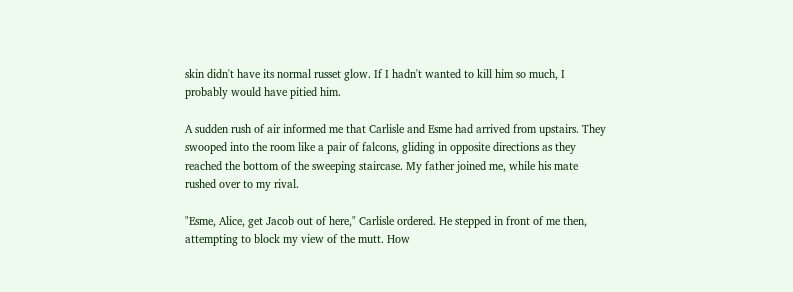skin didn't have its normal russet glow. If I hadn't wanted to kill him so much, I probably would have pitied him.

A sudden rush of air informed me that Carlisle and Esme had arrived from upstairs. They swooped into the room like a pair of falcons, gliding in opposite directions as they reached the bottom of the sweeping staircase. My father joined me, while his mate rushed over to my rival.

"Esme, Alice, get Jacob out of here," Carlisle ordered. He stepped in front of me then, attempting to block my view of the mutt. How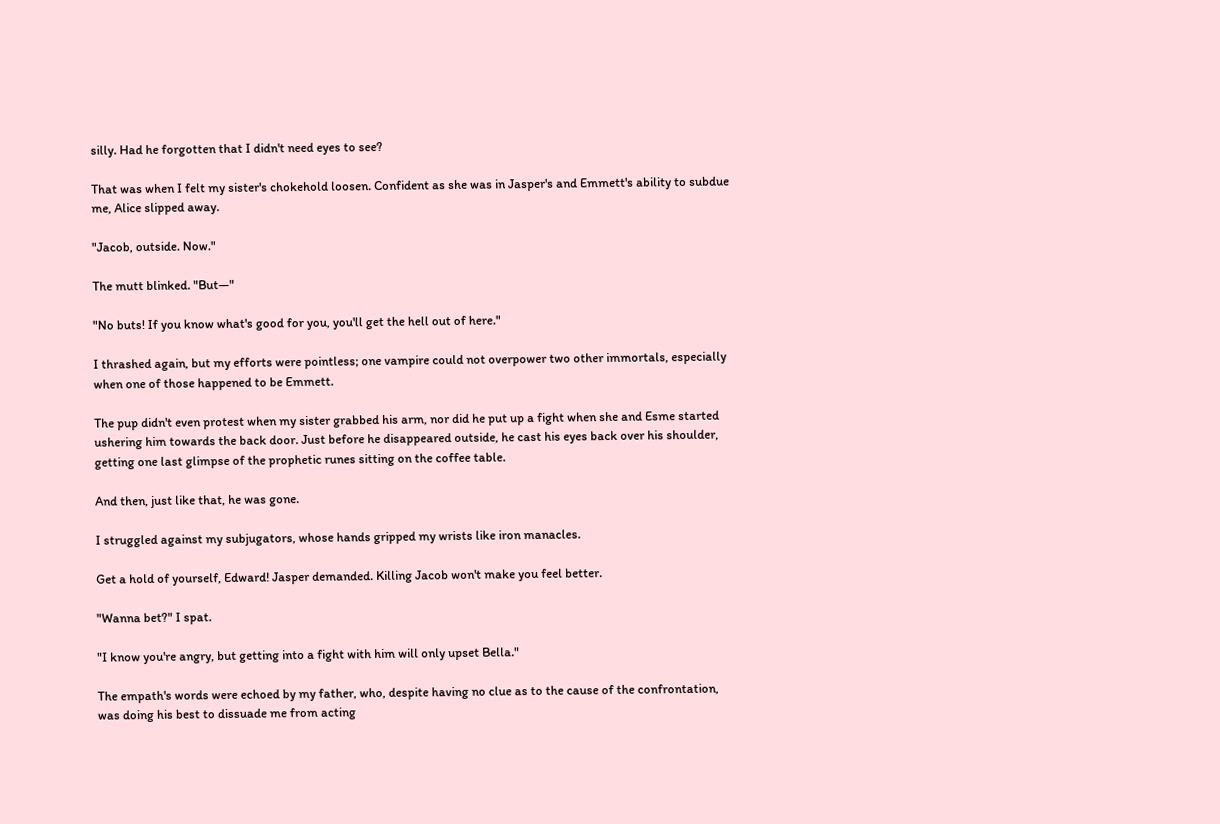silly. Had he forgotten that I didn't need eyes to see?

That was when I felt my sister's chokehold loosen. Confident as she was in Jasper's and Emmett's ability to subdue me, Alice slipped away.

"Jacob, outside. Now."

The mutt blinked. "But―"

"No buts! If you know what's good for you, you'll get the hell out of here."

I thrashed again, but my efforts were pointless; one vampire could not overpower two other immortals, especially when one of those happened to be Emmett.

The pup didn't even protest when my sister grabbed his arm, nor did he put up a fight when she and Esme started ushering him towards the back door. Just before he disappeared outside, he cast his eyes back over his shoulder, getting one last glimpse of the prophetic runes sitting on the coffee table.

And then, just like that, he was gone.

I struggled against my subjugators, whose hands gripped my wrists like iron manacles.

Get a hold of yourself, Edward! Jasper demanded. Killing Jacob won't make you feel better.

"Wanna bet?" I spat.

"I know you're angry, but getting into a fight with him will only upset Bella."

The empath's words were echoed by my father, who, despite having no clue as to the cause of the confrontation, was doing his best to dissuade me from acting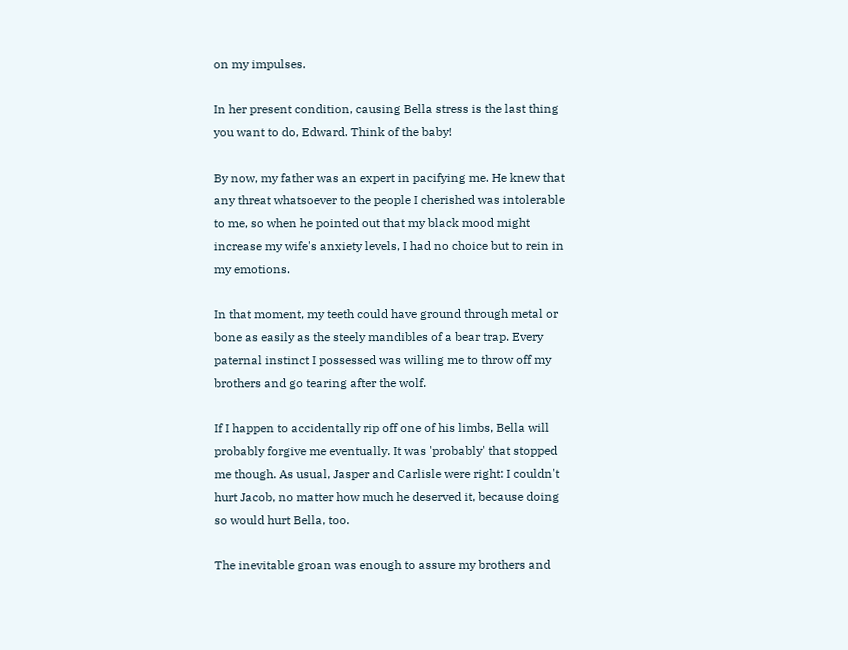on my impulses.

In her present condition, causing Bella stress is the last thing you want to do, Edward. Think of the baby!

By now, my father was an expert in pacifying me. He knew that any threat whatsoever to the people I cherished was intolerable to me, so when he pointed out that my black mood might increase my wife's anxiety levels, I had no choice but to rein in my emotions.

In that moment, my teeth could have ground through metal or bone as easily as the steely mandibles of a bear trap. Every paternal instinct I possessed was willing me to throw off my brothers and go tearing after the wolf.

If I happen to accidentally rip off one of his limbs, Bella will probably forgive me eventually. It was 'probably' that stopped me though. As usual, Jasper and Carlisle were right: I couldn't hurt Jacob, no matter how much he deserved it, because doing so would hurt Bella, too.

The inevitable groan was enough to assure my brothers and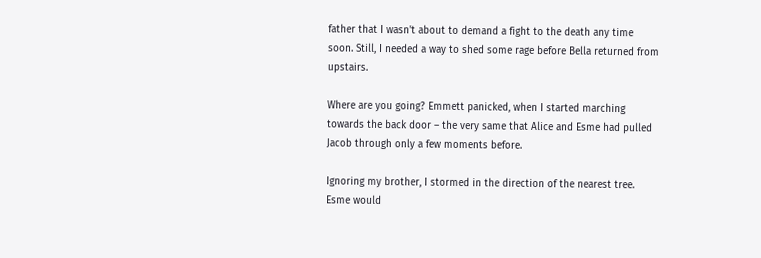father that I wasn't about to demand a fight to the death any time soon. Still, I needed a way to shed some rage before Bella returned from upstairs.

Where are you going? Emmett panicked, when I started marching towards the back door – the very same that Alice and Esme had pulled Jacob through only a few moments before.

Ignoring my brother, I stormed in the direction of the nearest tree. Esme would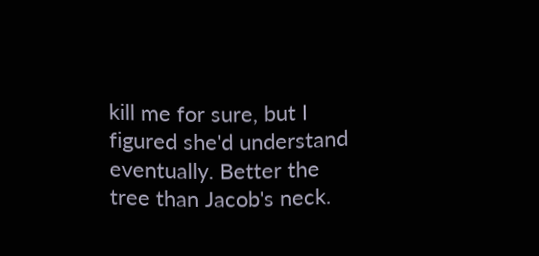kill me for sure, but I figured she'd understand eventually. Better the tree than Jacob's neck.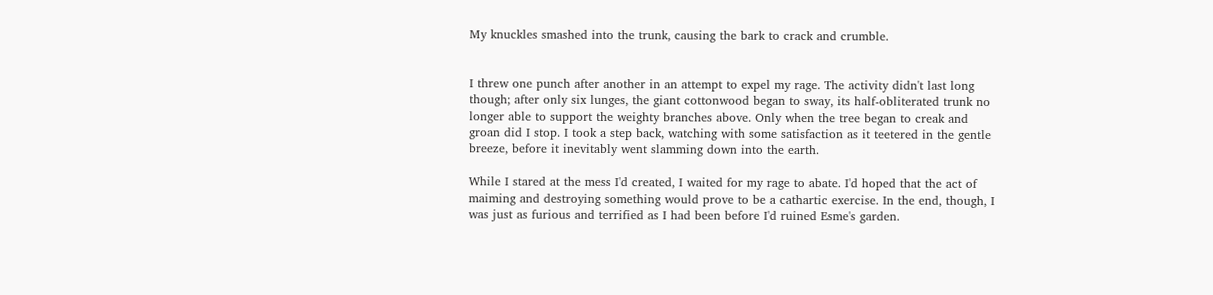My knuckles smashed into the trunk, causing the bark to crack and crumble.


I threw one punch after another in an attempt to expel my rage. The activity didn't last long though; after only six lunges, the giant cottonwood began to sway, its half-obliterated trunk no longer able to support the weighty branches above. Only when the tree began to creak and groan did I stop. I took a step back, watching with some satisfaction as it teetered in the gentle breeze, before it inevitably went slamming down into the earth.

While I stared at the mess I'd created, I waited for my rage to abate. I'd hoped that the act of maiming and destroying something would prove to be a cathartic exercise. In the end, though, I was just as furious and terrified as I had been before I'd ruined Esme's garden.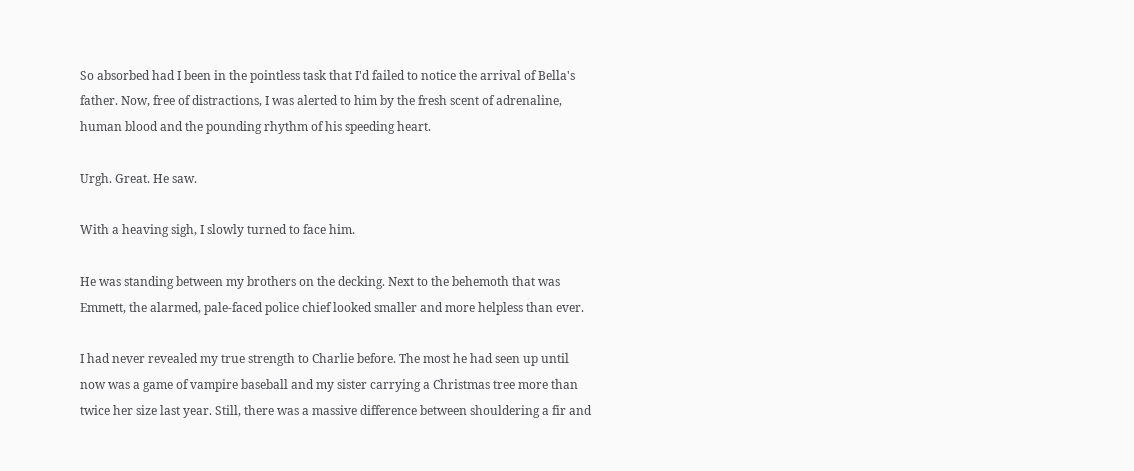So absorbed had I been in the pointless task that I'd failed to notice the arrival of Bella's father. Now, free of distractions, I was alerted to him by the fresh scent of adrenaline, human blood and the pounding rhythm of his speeding heart.

Urgh. Great. He saw.

With a heaving sigh, I slowly turned to face him.

He was standing between my brothers on the decking. Next to the behemoth that was Emmett, the alarmed, pale-faced police chief looked smaller and more helpless than ever.

I had never revealed my true strength to Charlie before. The most he had seen up until now was a game of vampire baseball and my sister carrying a Christmas tree more than twice her size last year. Still, there was a massive difference between shouldering a fir and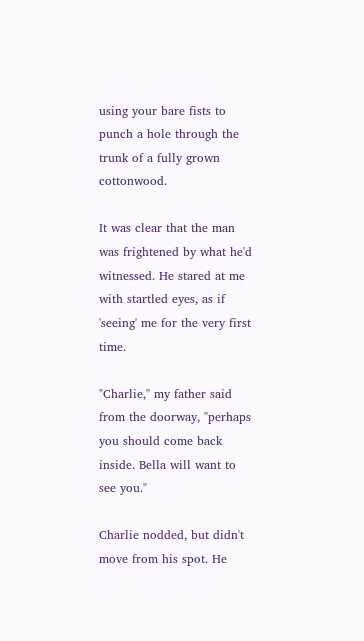using your bare fists to punch a hole through the trunk of a fully grown cottonwood.

It was clear that the man was frightened by what he'd witnessed. He stared at me with startled eyes, as if 'seeing' me for the very first time.

"Charlie," my father said from the doorway, "perhaps you should come back inside. Bella will want to see you."

Charlie nodded, but didn't move from his spot. He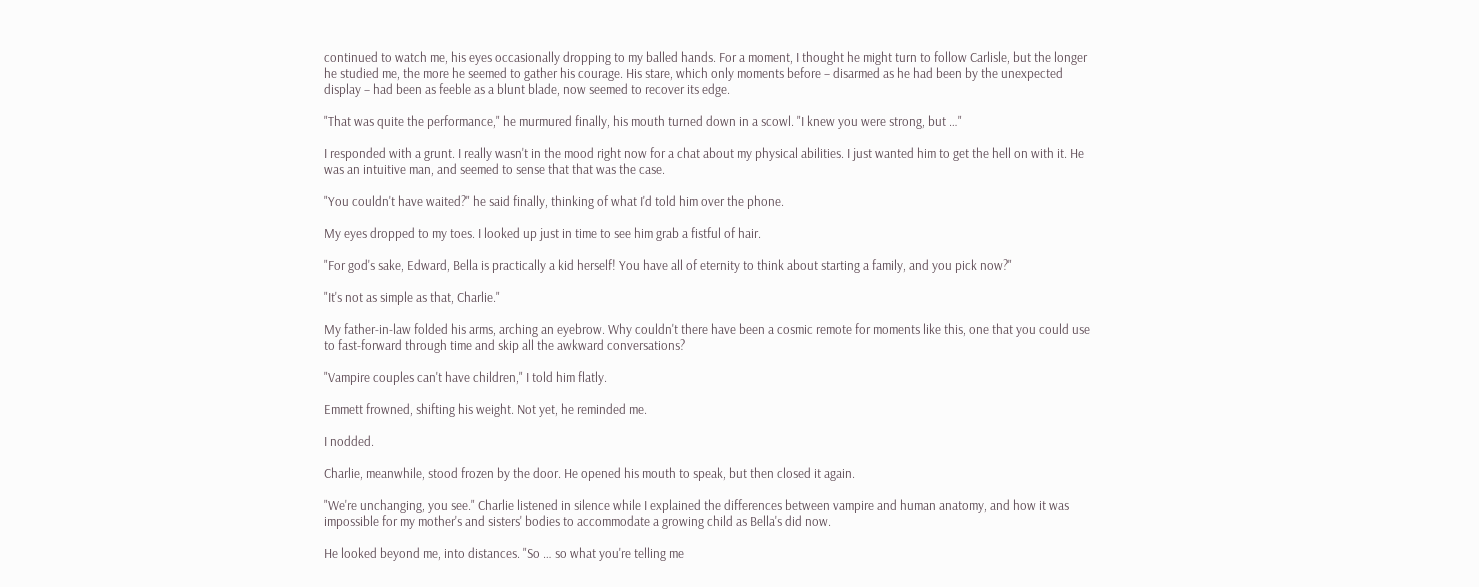continued to watch me, his eyes occasionally dropping to my balled hands. For a moment, I thought he might turn to follow Carlisle, but the longer he studied me, the more he seemed to gather his courage. His stare, which only moments before – disarmed as he had been by the unexpected display – had been as feeble as a blunt blade, now seemed to recover its edge.

"That was quite the performance," he murmured finally, his mouth turned down in a scowl. "I knew you were strong, but …"

I responded with a grunt. I really wasn't in the mood right now for a chat about my physical abilities. I just wanted him to get the hell on with it. He was an intuitive man, and seemed to sense that that was the case.

"You couldn't have waited?" he said finally, thinking of what I'd told him over the phone.

My eyes dropped to my toes. I looked up just in time to see him grab a fistful of hair.

"For god's sake, Edward, Bella is practically a kid herself! You have all of eternity to think about starting a family, and you pick now?"

"It's not as simple as that, Charlie."

My father-in-law folded his arms, arching an eyebrow. Why couldn't there have been a cosmic remote for moments like this, one that you could use to fast-forward through time and skip all the awkward conversations?

"Vampire couples can't have children," I told him flatly.

Emmett frowned, shifting his weight. Not yet, he reminded me.

I nodded.

Charlie, meanwhile, stood frozen by the door. He opened his mouth to speak, but then closed it again.

"We're unchanging, you see." Charlie listened in silence while I explained the differences between vampire and human anatomy, and how it was impossible for my mother's and sisters' bodies to accommodate a growing child as Bella's did now.

He looked beyond me, into distances. "So … so what you're telling me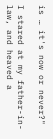is … it's now or never?"

I stared at my father-in-law, and heaved a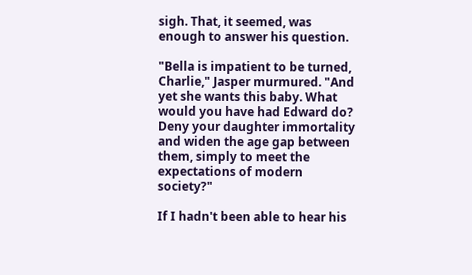sigh. That, it seemed, was enough to answer his question.

"Bella is impatient to be turned, Charlie," Jasper murmured. "And yet she wants this baby. What would you have had Edward do? Deny your daughter immortality and widen the age gap between them, simply to meet the expectations of modern society?"

If I hadn't been able to hear his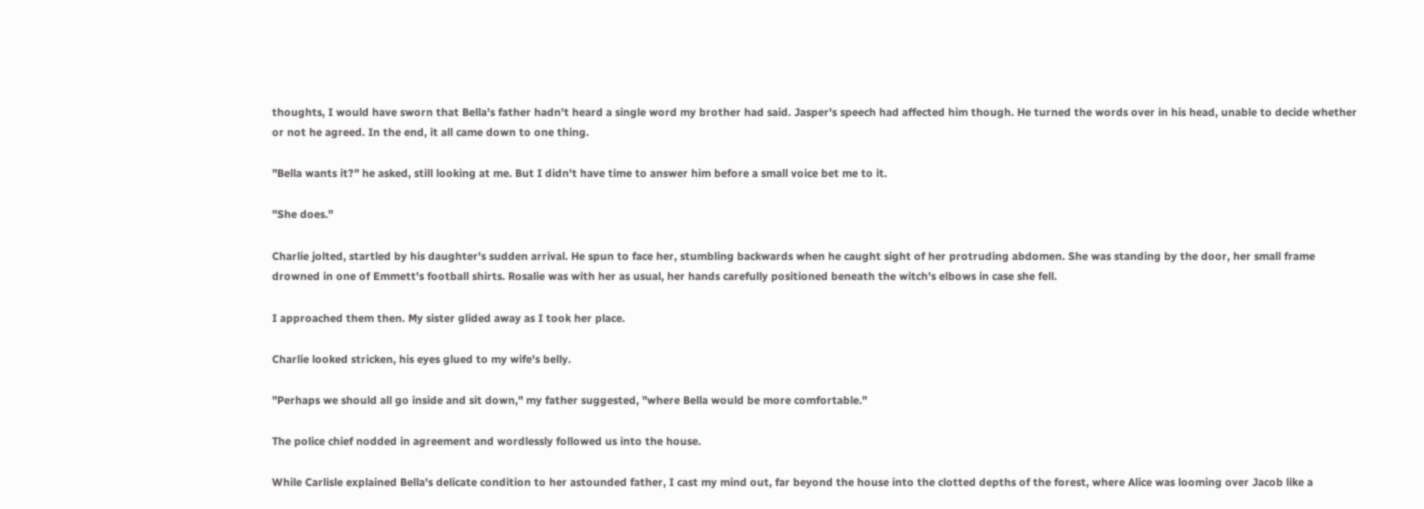thoughts, I would have sworn that Bella's father hadn't heard a single word my brother had said. Jasper's speech had affected him though. He turned the words over in his head, unable to decide whether or not he agreed. In the end, it all came down to one thing.

"Bella wants it?" he asked, still looking at me. But I didn't have time to answer him before a small voice bet me to it.

"She does."

Charlie jolted, startled by his daughter's sudden arrival. He spun to face her, stumbling backwards when he caught sight of her protruding abdomen. She was standing by the door, her small frame drowned in one of Emmett's football shirts. Rosalie was with her as usual, her hands carefully positioned beneath the witch's elbows in case she fell.

I approached them then. My sister glided away as I took her place.

Charlie looked stricken, his eyes glued to my wife's belly.

"Perhaps we should all go inside and sit down," my father suggested, "where Bella would be more comfortable."

The police chief nodded in agreement and wordlessly followed us into the house.

While Carlisle explained Bella's delicate condition to her astounded father, I cast my mind out, far beyond the house into the clotted depths of the forest, where Alice was looming over Jacob like a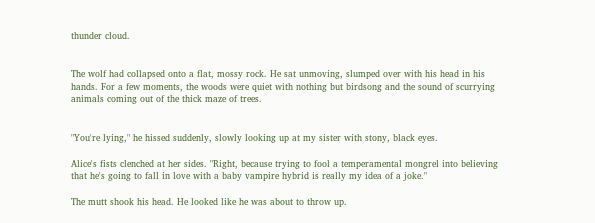thunder cloud.


The wolf had collapsed onto a flat, mossy rock. He sat unmoving, slumped over with his head in his hands. For a few moments, the woods were quiet with nothing but birdsong and the sound of scurrying animals coming out of the thick maze of trees.


"You're lying," he hissed suddenly, slowly looking up at my sister with stony, black eyes.

Alice's fists clenched at her sides. "Right, because trying to fool a temperamental mongrel into believing that he's going to fall in love with a baby vampire hybrid is really my idea of a joke."

The mutt shook his head. He looked like he was about to throw up.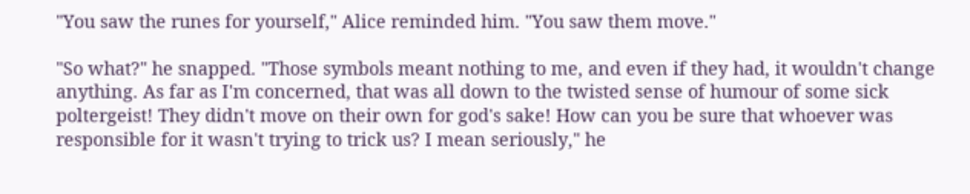"You saw the runes for yourself," Alice reminded him. "You saw them move."

"So what?" he snapped. "Those symbols meant nothing to me, and even if they had, it wouldn't change anything. As far as I'm concerned, that was all down to the twisted sense of humour of some sick poltergeist! They didn't move on their own for god's sake! How can you be sure that whoever was responsible for it wasn't trying to trick us? I mean seriously," he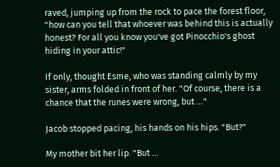raved, jumping up from the rock to pace the forest floor, "how can you tell that whoever was behind this is actually honest? For all you know you've got Pinocchio's ghost hiding in your attic!"

If only, thought Esme, who was standing calmly by my sister, arms folded in front of her. "Of course, there is a chance that the runes were wrong, but …"

Jacob stopped pacing, his hands on his hips. "But?"

My mother bit her lip. "But …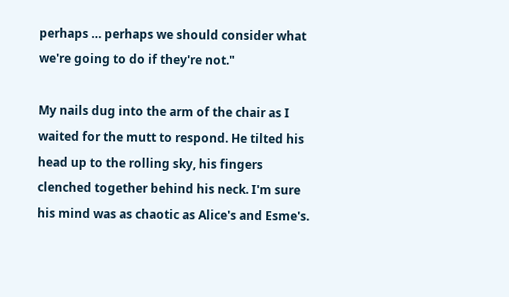perhaps … perhaps we should consider what we're going to do if they're not."

My nails dug into the arm of the chair as I waited for the mutt to respond. He tilted his head up to the rolling sky, his fingers clenched together behind his neck. I'm sure his mind was as chaotic as Alice's and Esme's.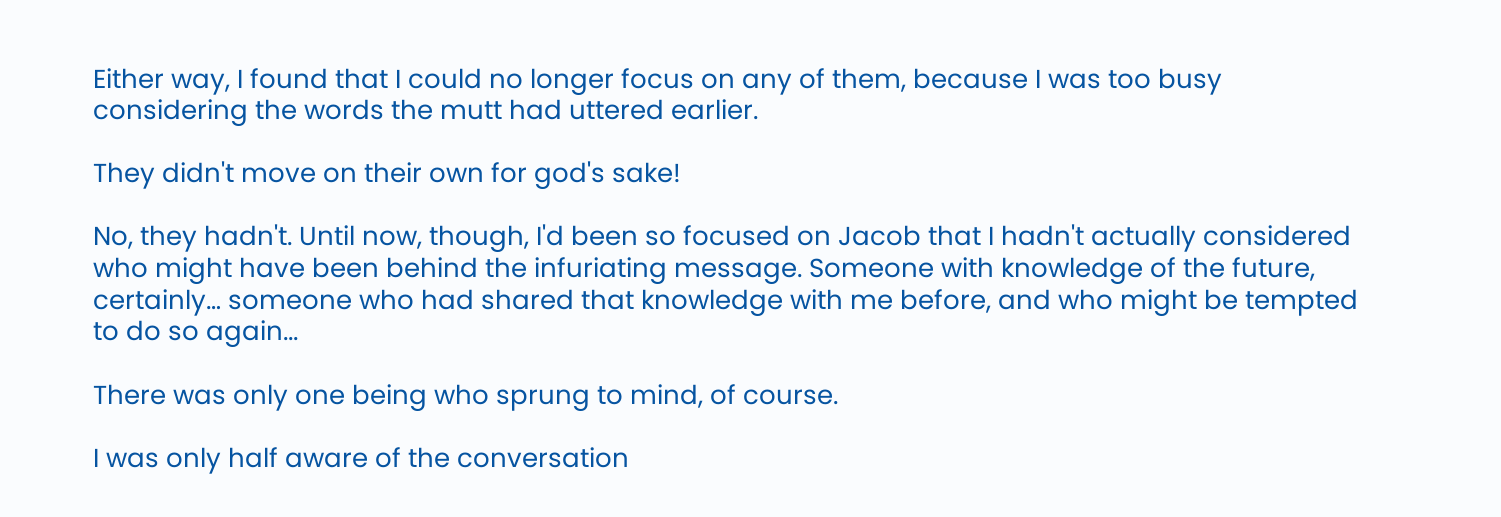Either way, I found that I could no longer focus on any of them, because I was too busy considering the words the mutt had uttered earlier.

They didn't move on their own for god's sake!

No, they hadn't. Until now, though, I'd been so focused on Jacob that I hadn't actually considered who might have been behind the infuriating message. Someone with knowledge of the future, certainly… someone who had shared that knowledge with me before, and who might be tempted to do so again...

There was only one being who sprung to mind, of course.

I was only half aware of the conversation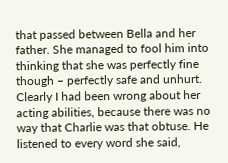that passed between Bella and her father. She managed to fool him into thinking that she was perfectly fine though – perfectly safe and unhurt. Clearly I had been wrong about her acting abilities, because there was no way that Charlie was that obtuse. He listened to every word she said,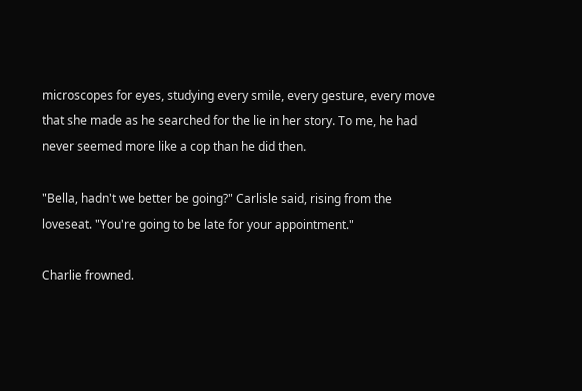microscopes for eyes, studying every smile, every gesture, every move that she made as he searched for the lie in her story. To me, he had never seemed more like a cop than he did then.

"Bella, hadn't we better be going?" Carlisle said, rising from the loveseat. "You're going to be late for your appointment."

Charlie frowned.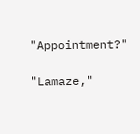"Appointment?"

"Lamaze,"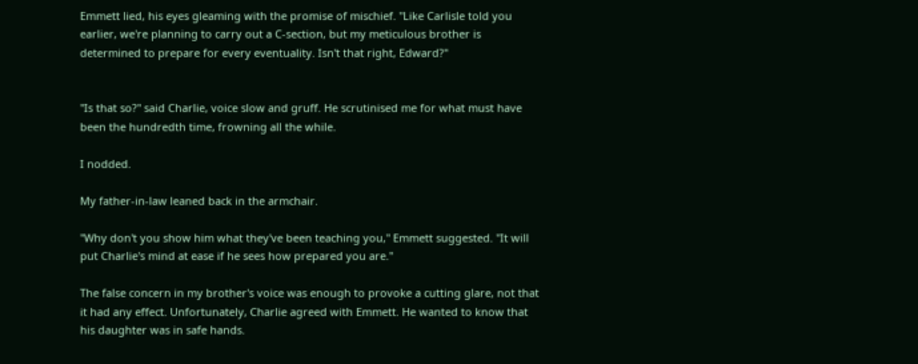Emmett lied, his eyes gleaming with the promise of mischief. "Like Carlisle told you earlier, we're planning to carry out a C-section, but my meticulous brother is determined to prepare for every eventuality. Isn't that right, Edward?"


"Is that so?" said Charlie, voice slow and gruff. He scrutinised me for what must have been the hundredth time, frowning all the while.

I nodded.

My father-in-law leaned back in the armchair.

"Why don't you show him what they've been teaching you," Emmett suggested. "It will put Charlie's mind at ease if he sees how prepared you are."

The false concern in my brother's voice was enough to provoke a cutting glare, not that it had any effect. Unfortunately, Charlie agreed with Emmett. He wanted to know that his daughter was in safe hands.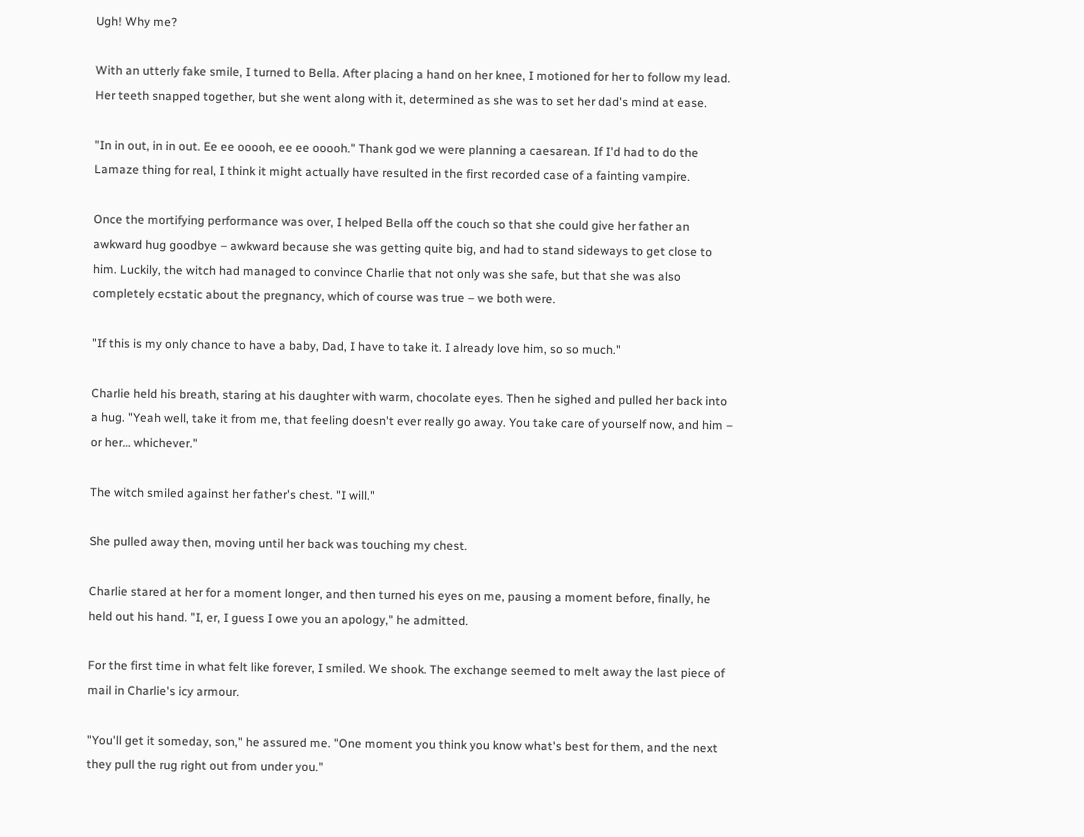Ugh! Why me?

With an utterly fake smile, I turned to Bella. After placing a hand on her knee, I motioned for her to follow my lead. Her teeth snapped together, but she went along with it, determined as she was to set her dad's mind at ease.

"In in out, in in out. Ee ee ooooh, ee ee ooooh." Thank god we were planning a caesarean. If I'd had to do the Lamaze thing for real, I think it might actually have resulted in the first recorded case of a fainting vampire.

Once the mortifying performance was over, I helped Bella off the couch so that she could give her father an awkward hug goodbye – awkward because she was getting quite big, and had to stand sideways to get close to him. Luckily, the witch had managed to convince Charlie that not only was she safe, but that she was also completely ecstatic about the pregnancy, which of course was true – we both were.

"If this is my only chance to have a baby, Dad, I have to take it. I already love him, so so much."

Charlie held his breath, staring at his daughter with warm, chocolate eyes. Then he sighed and pulled her back into a hug. "Yeah well, take it from me, that feeling doesn't ever really go away. You take care of yourself now, and him – or her… whichever."

The witch smiled against her father's chest. "I will."

She pulled away then, moving until her back was touching my chest.

Charlie stared at her for a moment longer, and then turned his eyes on me, pausing a moment before, finally, he held out his hand. "I, er, I guess I owe you an apology," he admitted.

For the first time in what felt like forever, I smiled. We shook. The exchange seemed to melt away the last piece of mail in Charlie's icy armour.

"You'll get it someday, son," he assured me. "One moment you think you know what's best for them, and the next they pull the rug right out from under you."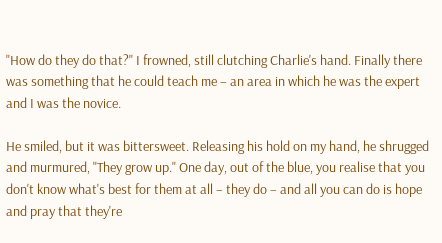"How do they do that?" I frowned, still clutching Charlie's hand. Finally there was something that he could teach me – an area in which he was the expert and I was the novice.

He smiled, but it was bittersweet. Releasing his hold on my hand, he shrugged and murmured, "They grow up." One day, out of the blue, you realise that you don't know what's best for them at all – they do – and all you can do is hope and pray that they're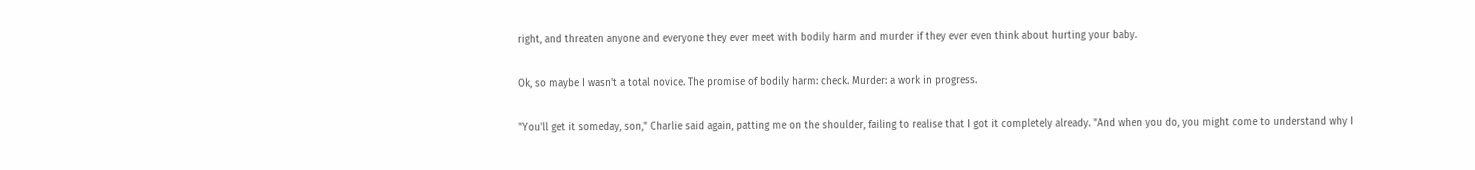right, and threaten anyone and everyone they ever meet with bodily harm and murder if they ever even think about hurting your baby.

Ok, so maybe I wasn't a total novice. The promise of bodily harm: check. Murder: a work in progress.

"You'll get it someday, son," Charlie said again, patting me on the shoulder, failing to realise that I got it completely already. "And when you do, you might come to understand why I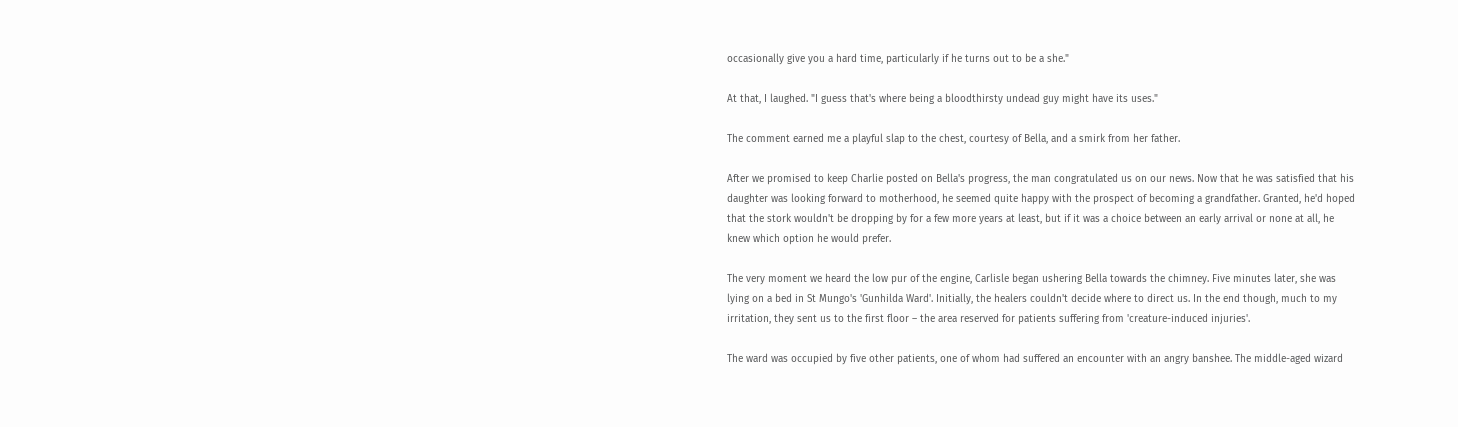occasionally give you a hard time, particularly if he turns out to be a she."

At that, I laughed. "I guess that's where being a bloodthirsty undead guy might have its uses."

The comment earned me a playful slap to the chest, courtesy of Bella, and a smirk from her father.

After we promised to keep Charlie posted on Bella's progress, the man congratulated us on our news. Now that he was satisfied that his daughter was looking forward to motherhood, he seemed quite happy with the prospect of becoming a grandfather. Granted, he'd hoped that the stork wouldn't be dropping by for a few more years at least, but if it was a choice between an early arrival or none at all, he knew which option he would prefer.

The very moment we heard the low pur of the engine, Carlisle began ushering Bella towards the chimney. Five minutes later, she was lying on a bed in St Mungo's 'Gunhilda Ward'. Initially, the healers couldn't decide where to direct us. In the end though, much to my irritation, they sent us to the first floor – the area reserved for patients suffering from 'creature-induced injuries'.

The ward was occupied by five other patients, one of whom had suffered an encounter with an angry banshee. The middle-aged wizard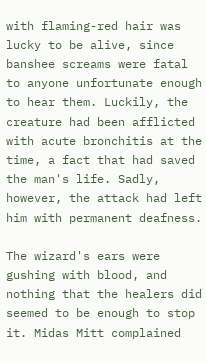with flaming-red hair was lucky to be alive, since banshee screams were fatal to anyone unfortunate enough to hear them. Luckily, the creature had been afflicted with acute bronchitis at the time, a fact that had saved the man's life. Sadly, however, the attack had left him with permanent deafness.

The wizard's ears were gushing with blood, and nothing that the healers did seemed to be enough to stop it. Midas Mitt complained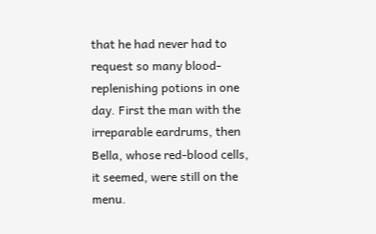that he had never had to request so many blood-replenishing potions in one day. First the man with the irreparable eardrums, then Bella, whose red-blood cells, it seemed, were still on the menu.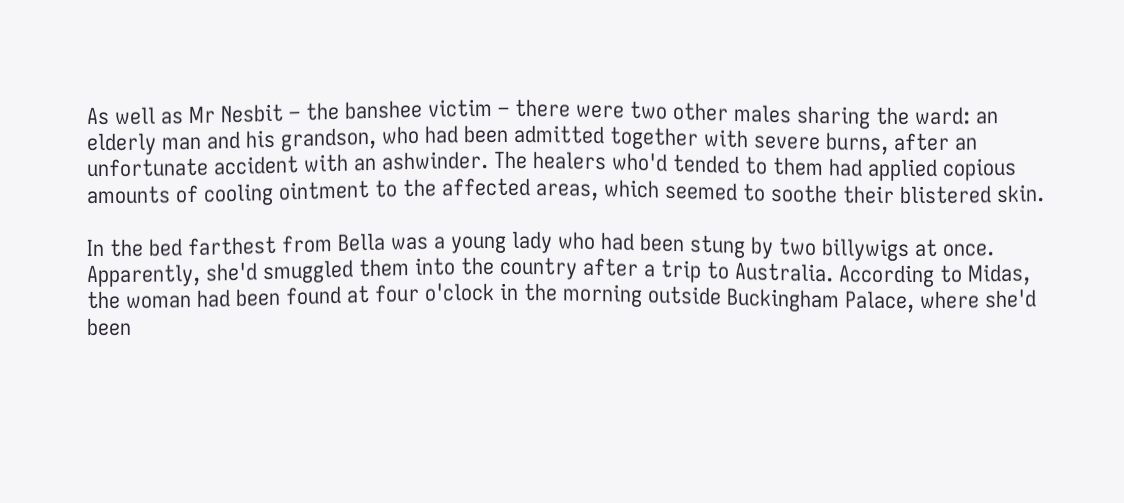As well as Mr Nesbit – the banshee victim – there were two other males sharing the ward: an elderly man and his grandson, who had been admitted together with severe burns, after an unfortunate accident with an ashwinder. The healers who'd tended to them had applied copious amounts of cooling ointment to the affected areas, which seemed to soothe their blistered skin.

In the bed farthest from Bella was a young lady who had been stung by two billywigs at once. Apparently, she'd smuggled them into the country after a trip to Australia. According to Midas, the woman had been found at four o'clock in the morning outside Buckingham Palace, where she'd been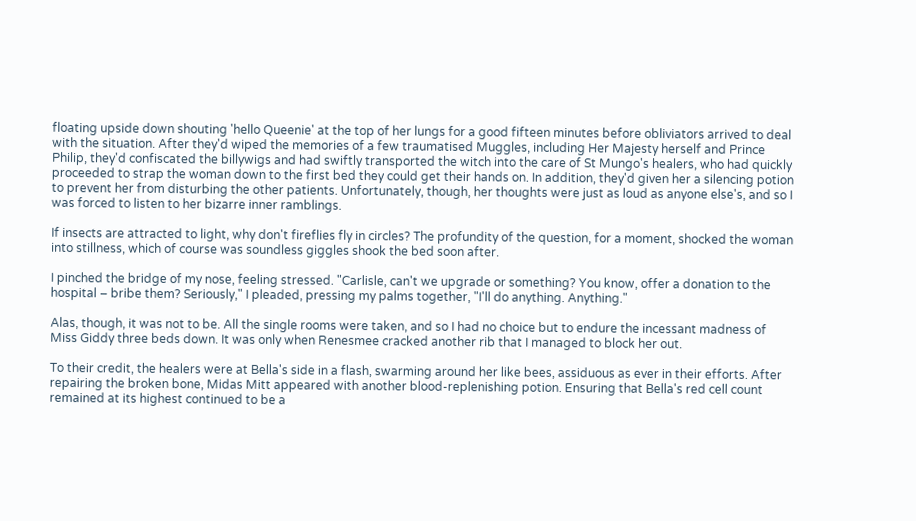floating upside down shouting 'hello Queenie' at the top of her lungs for a good fifteen minutes before obliviators arrived to deal with the situation. After they'd wiped the memories of a few traumatised Muggles, including Her Majesty herself and Prince Philip, they'd confiscated the billywigs and had swiftly transported the witch into the care of St Mungo's healers, who had quickly proceeded to strap the woman down to the first bed they could get their hands on. In addition, they'd given her a silencing potion to prevent her from disturbing the other patients. Unfortunately, though, her thoughts were just as loud as anyone else's, and so I was forced to listen to her bizarre inner ramblings.

If insects are attracted to light, why don't fireflies fly in circles? The profundity of the question, for a moment, shocked the woman into stillness, which of course was soundless giggles shook the bed soon after.

I pinched the bridge of my nose, feeling stressed. "Carlisle, can't we upgrade or something? You know, offer a donation to the hospital – bribe them? Seriously," I pleaded, pressing my palms together, "I'll do anything. Anything."

Alas, though, it was not to be. All the single rooms were taken, and so I had no choice but to endure the incessant madness of Miss Giddy three beds down. It was only when Renesmee cracked another rib that I managed to block her out.

To their credit, the healers were at Bella's side in a flash, swarming around her like bees, assiduous as ever in their efforts. After repairing the broken bone, Midas Mitt appeared with another blood-replenishing potion. Ensuring that Bella's red cell count remained at its highest continued to be a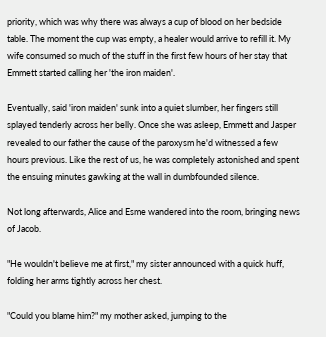priority, which was why there was always a cup of blood on her bedside table. The moment the cup was empty, a healer would arrive to refill it. My wife consumed so much of the stuff in the first few hours of her stay that Emmett started calling her 'the iron maiden'.

Eventually, said 'iron maiden' sunk into a quiet slumber, her fingers still splayed tenderly across her belly. Once she was asleep, Emmett and Jasper revealed to our father the cause of the paroxysm he'd witnessed a few hours previous. Like the rest of us, he was completely astonished and spent the ensuing minutes gawking at the wall in dumbfounded silence.

Not long afterwards, Alice and Esme wandered into the room, bringing news of Jacob.

"He wouldn't believe me at first," my sister announced with a quick huff, folding her arms tightly across her chest.

"Could you blame him?" my mother asked, jumping to the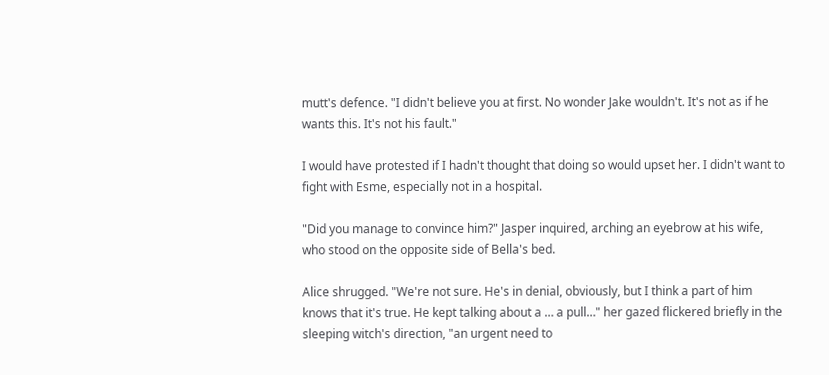mutt's defence. "I didn't believe you at first. No wonder Jake wouldn't. It's not as if he wants this. It's not his fault."

I would have protested if I hadn't thought that doing so would upset her. I didn't want to fight with Esme, especially not in a hospital.

"Did you manage to convince him?" Jasper inquired, arching an eyebrow at his wife, who stood on the opposite side of Bella's bed.

Alice shrugged. "We're not sure. He's in denial, obviously, but I think a part of him knows that it's true. He kept talking about a … a pull…" her gazed flickered briefly in the sleeping witch's direction, "an urgent need to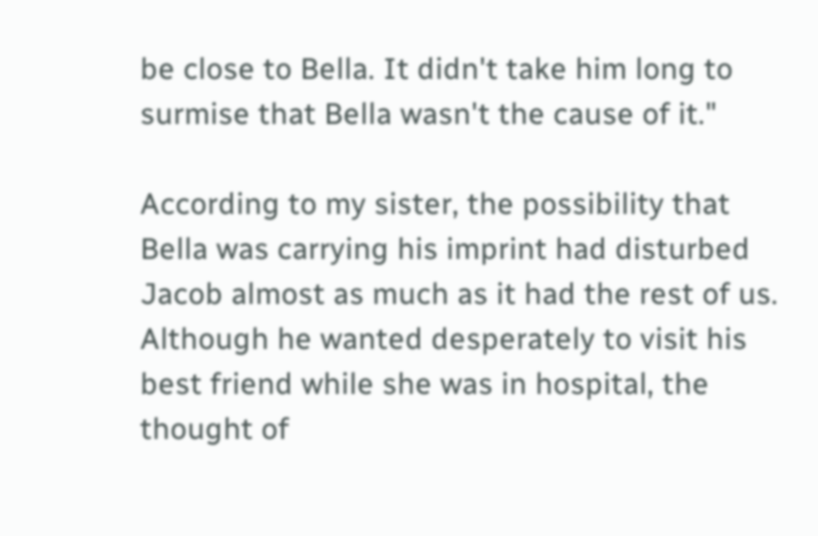be close to Bella. It didn't take him long to surmise that Bella wasn't the cause of it."

According to my sister, the possibility that Bella was carrying his imprint had disturbed Jacob almost as much as it had the rest of us. Although he wanted desperately to visit his best friend while she was in hospital, the thought of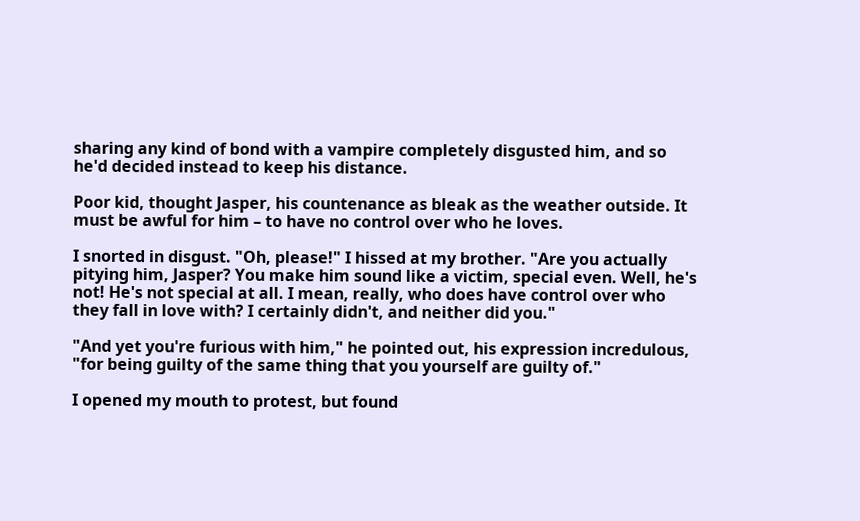sharing any kind of bond with a vampire completely disgusted him, and so he'd decided instead to keep his distance.

Poor kid, thought Jasper, his countenance as bleak as the weather outside. It must be awful for him – to have no control over who he loves.

I snorted in disgust. "Oh, please!" I hissed at my brother. "Are you actually pitying him, Jasper? You make him sound like a victim, special even. Well, he's not! He's not special at all. I mean, really, who does have control over who they fall in love with? I certainly didn't, and neither did you."

"And yet you're furious with him," he pointed out, his expression incredulous, "for being guilty of the same thing that you yourself are guilty of."

I opened my mouth to protest, but found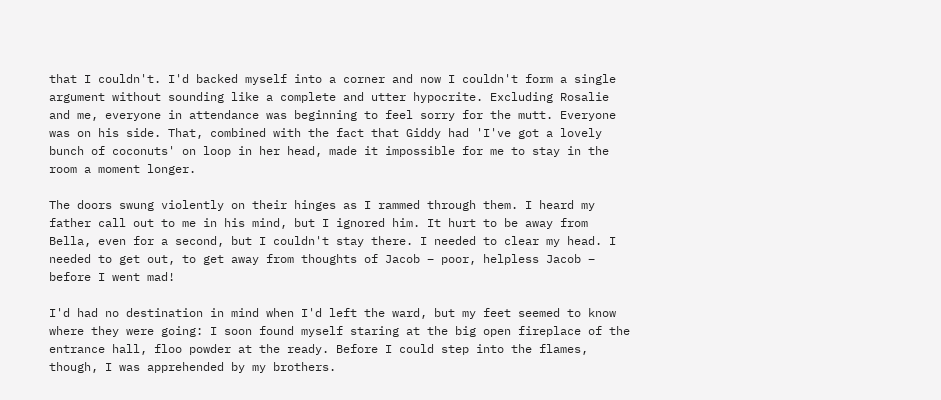that I couldn't. I'd backed myself into a corner and now I couldn't form a single argument without sounding like a complete and utter hypocrite. Excluding Rosalie and me, everyone in attendance was beginning to feel sorry for the mutt. Everyone was on his side. That, combined with the fact that Giddy had 'I've got a lovely bunch of coconuts' on loop in her head, made it impossible for me to stay in the room a moment longer.

The doors swung violently on their hinges as I rammed through them. I heard my father call out to me in his mind, but I ignored him. It hurt to be away from Bella, even for a second, but I couldn't stay there. I needed to clear my head. I needed to get out, to get away from thoughts of Jacob – poor, helpless Jacob – before I went mad!

I'd had no destination in mind when I'd left the ward, but my feet seemed to know where they were going: I soon found myself staring at the big open fireplace of the entrance hall, floo powder at the ready. Before I could step into the flames, though, I was apprehended by my brothers.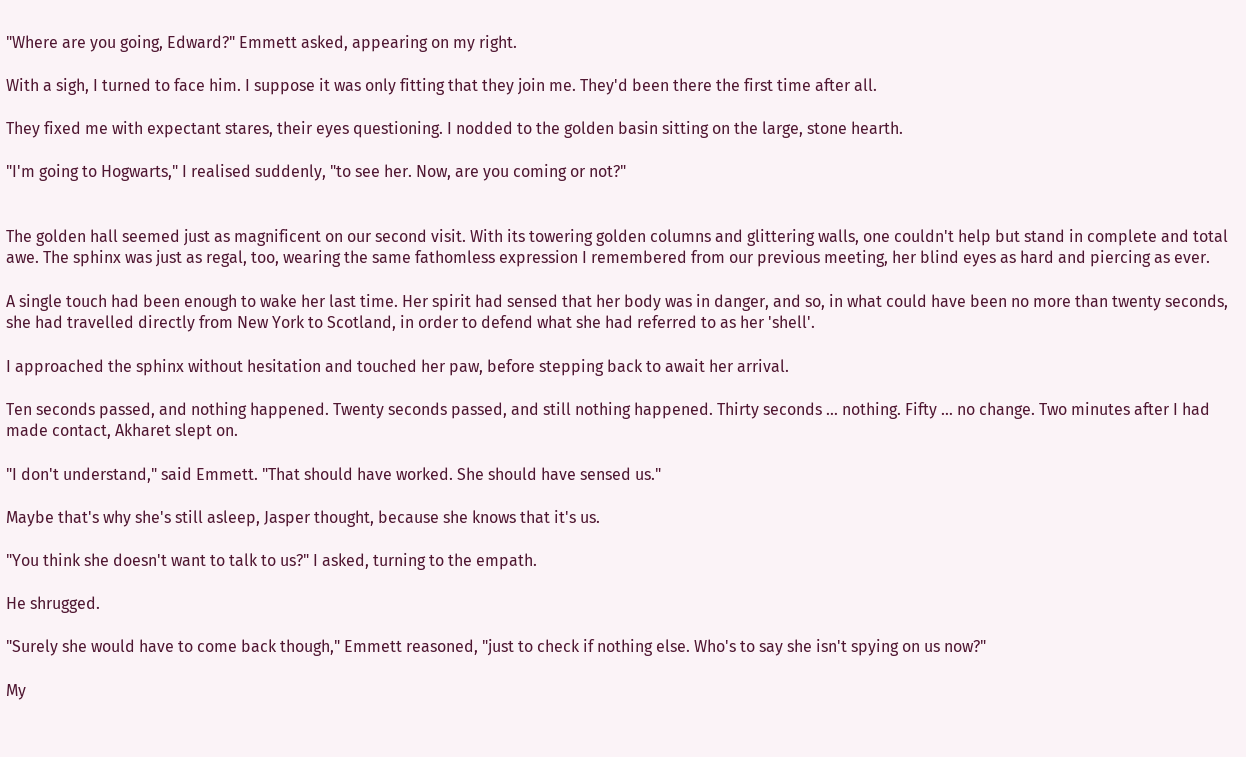"Where are you going, Edward?" Emmett asked, appearing on my right.

With a sigh, I turned to face him. I suppose it was only fitting that they join me. They'd been there the first time after all.

They fixed me with expectant stares, their eyes questioning. I nodded to the golden basin sitting on the large, stone hearth.

"I'm going to Hogwarts," I realised suddenly, "to see her. Now, are you coming or not?"


The golden hall seemed just as magnificent on our second visit. With its towering golden columns and glittering walls, one couldn't help but stand in complete and total awe. The sphinx was just as regal, too, wearing the same fathomless expression I remembered from our previous meeting, her blind eyes as hard and piercing as ever.

A single touch had been enough to wake her last time. Her spirit had sensed that her body was in danger, and so, in what could have been no more than twenty seconds, she had travelled directly from New York to Scotland, in order to defend what she had referred to as her 'shell'.

I approached the sphinx without hesitation and touched her paw, before stepping back to await her arrival.

Ten seconds passed, and nothing happened. Twenty seconds passed, and still nothing happened. Thirty seconds … nothing. Fifty … no change. Two minutes after I had made contact, Akharet slept on.

"I don't understand," said Emmett. "That should have worked. She should have sensed us."

Maybe that's why she's still asleep, Jasper thought, because she knows that it's us.

"You think she doesn't want to talk to us?" I asked, turning to the empath.

He shrugged.

"Surely she would have to come back though," Emmett reasoned, "just to check if nothing else. Who's to say she isn't spying on us now?"

My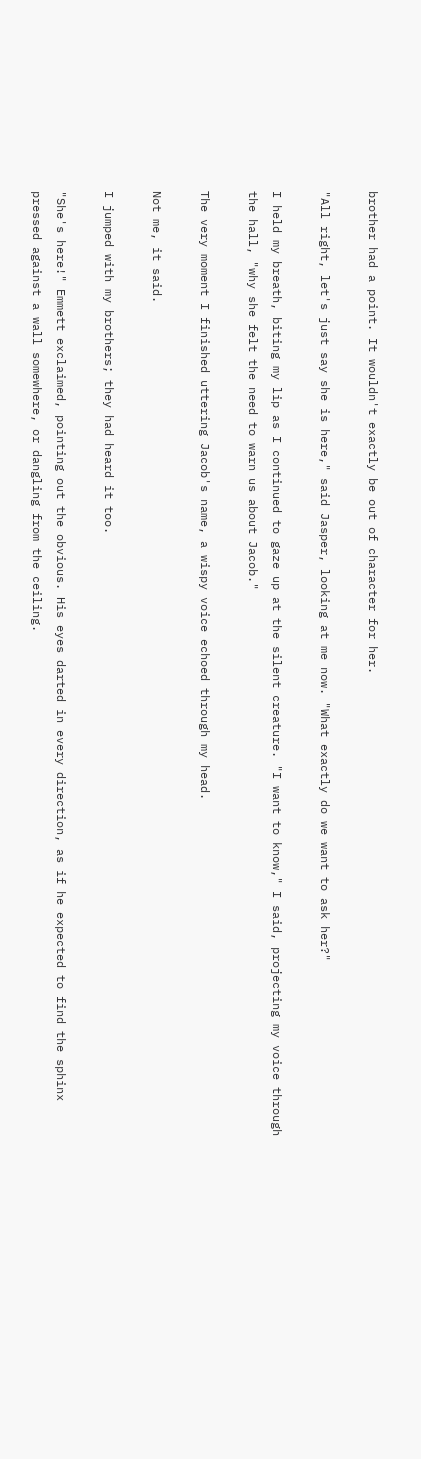brother had a point. It wouldn't exactly be out of character for her.

"All right, let's just say she is here," said Jasper, looking at me now. "What exactly do we want to ask her?"

I held my breath, biting my lip as I continued to gaze up at the silent creature. "I want to know," I said, projecting my voice through the hall, "why she felt the need to warn us about Jacob."

The very moment I finished uttering Jacob's name, a wispy voice echoed through my head.

Not me, it said.

I jumped with my brothers; they had heard it too.

"She's here!" Emmett exclaimed, pointing out the obvious. His eyes darted in every direction, as if he expected to find the sphinx pressed against a wall somewhere, or dangling from the ceiling.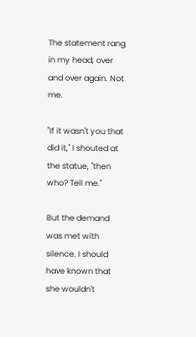The statement rang in my head, over and over again. Not me.

"If it wasn't you that did it," I shouted at the statue, "then who? Tell me."

But the demand was met with silence. I should have known that she wouldn't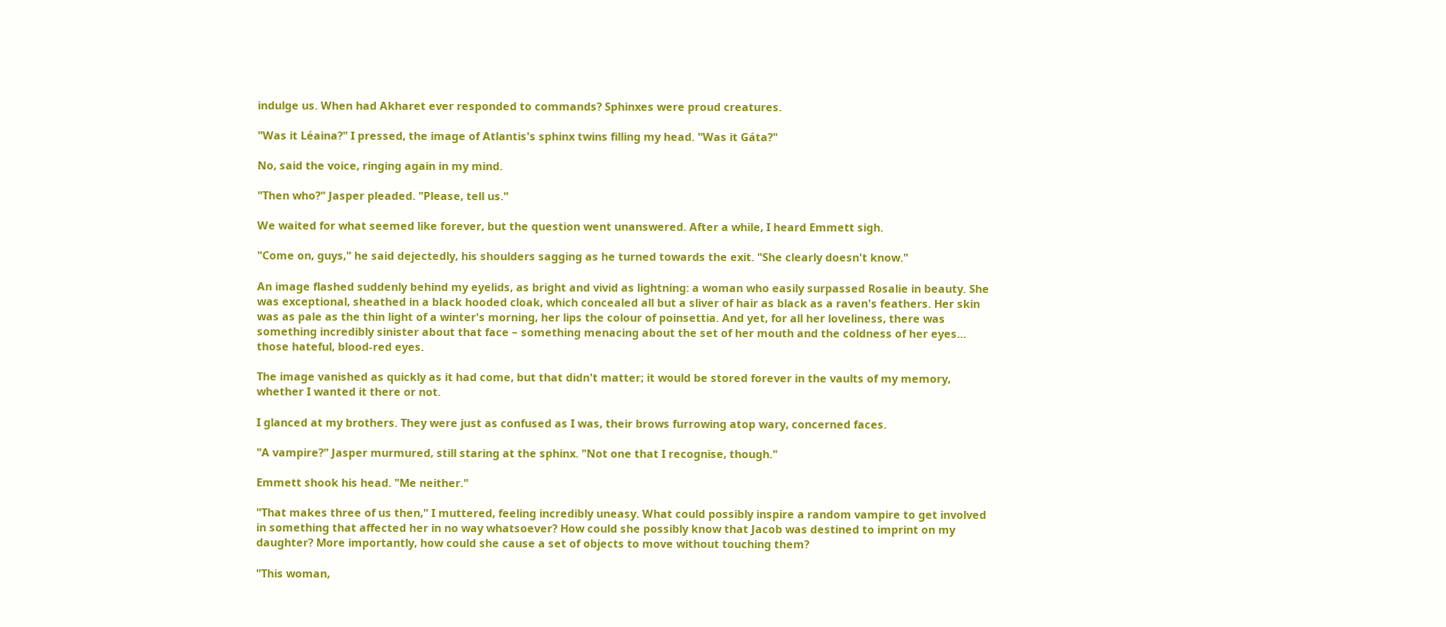indulge us. When had Akharet ever responded to commands? Sphinxes were proud creatures.

"Was it Léaina?" I pressed, the image of Atlantis's sphinx twins filling my head. "Was it Gáta?"

No, said the voice, ringing again in my mind.

"Then who?" Jasper pleaded. "Please, tell us."

We waited for what seemed like forever, but the question went unanswered. After a while, I heard Emmett sigh.

"Come on, guys," he said dejectedly, his shoulders sagging as he turned towards the exit. "She clearly doesn't know."

An image flashed suddenly behind my eyelids, as bright and vivid as lightning: a woman who easily surpassed Rosalie in beauty. She was exceptional, sheathed in a black hooded cloak, which concealed all but a sliver of hair as black as a raven's feathers. Her skin was as pale as the thin light of a winter's morning, her lips the colour of poinsettia. And yet, for all her loveliness, there was something incredibly sinister about that face – something menacing about the set of her mouth and the coldness of her eyes… those hateful, blood-red eyes.

The image vanished as quickly as it had come, but that didn't matter; it would be stored forever in the vaults of my memory, whether I wanted it there or not.

I glanced at my brothers. They were just as confused as I was, their brows furrowing atop wary, concerned faces.

"A vampire?" Jasper murmured, still staring at the sphinx. "Not one that I recognise, though."

Emmett shook his head. "Me neither."

"That makes three of us then," I muttered, feeling incredibly uneasy. What could possibly inspire a random vampire to get involved in something that affected her in no way whatsoever? How could she possibly know that Jacob was destined to imprint on my daughter? More importantly, how could she cause a set of objects to move without touching them?

"This woman,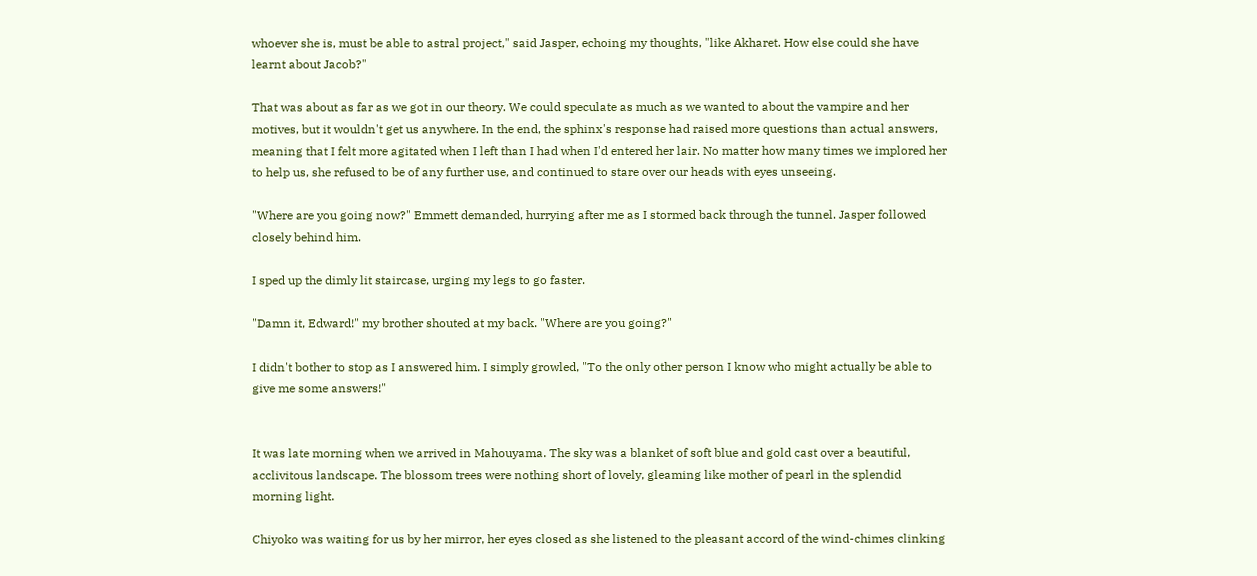whoever she is, must be able to astral project," said Jasper, echoing my thoughts, "like Akharet. How else could she have learnt about Jacob?"

That was about as far as we got in our theory. We could speculate as much as we wanted to about the vampire and her motives, but it wouldn't get us anywhere. In the end, the sphinx's response had raised more questions than actual answers, meaning that I felt more agitated when I left than I had when I'd entered her lair. No matter how many times we implored her to help us, she refused to be of any further use, and continued to stare over our heads with eyes unseeing.

"Where are you going now?" Emmett demanded, hurrying after me as I stormed back through the tunnel. Jasper followed closely behind him.

I sped up the dimly lit staircase, urging my legs to go faster.

"Damn it, Edward!" my brother shouted at my back. "Where are you going?"

I didn't bother to stop as I answered him. I simply growled, "To the only other person I know who might actually be able to give me some answers!"


It was late morning when we arrived in Mahouyama. The sky was a blanket of soft blue and gold cast over a beautiful, acclivitous landscape. The blossom trees were nothing short of lovely, gleaming like mother of pearl in the splendid morning light.

Chiyoko was waiting for us by her mirror, her eyes closed as she listened to the pleasant accord of the wind-chimes clinking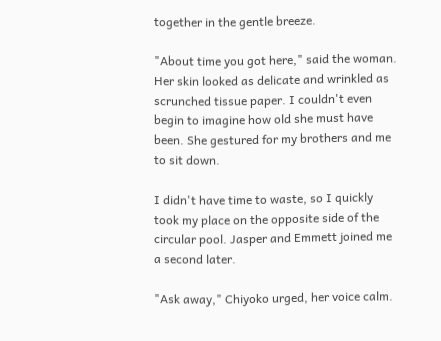together in the gentle breeze.

"About time you got here," said the woman. Her skin looked as delicate and wrinkled as scrunched tissue paper. I couldn't even begin to imagine how old she must have been. She gestured for my brothers and me to sit down.

I didn't have time to waste, so I quickly took my place on the opposite side of the circular pool. Jasper and Emmett joined me a second later.

"Ask away," Chiyoko urged, her voice calm.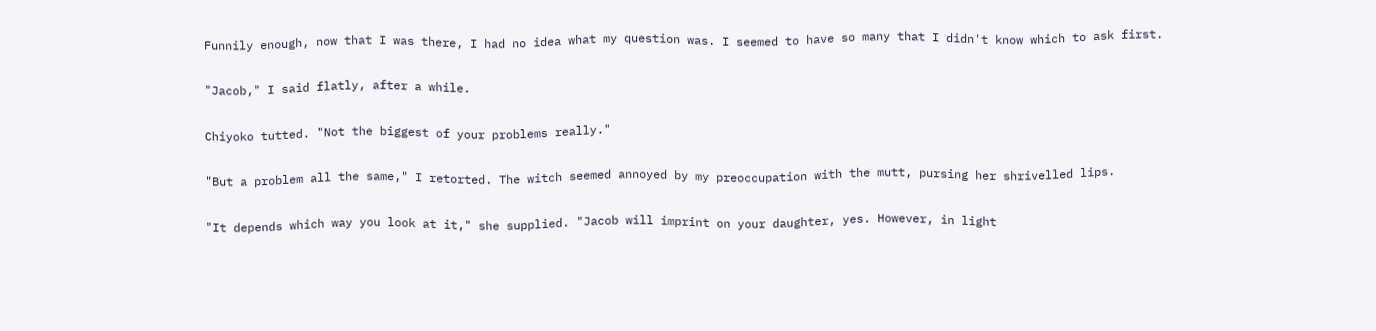Funnily enough, now that I was there, I had no idea what my question was. I seemed to have so many that I didn't know which to ask first.

"Jacob," I said flatly, after a while.

Chiyoko tutted. "Not the biggest of your problems really."

"But a problem all the same," I retorted. The witch seemed annoyed by my preoccupation with the mutt, pursing her shrivelled lips.

"It depends which way you look at it," she supplied. "Jacob will imprint on your daughter, yes. However, in light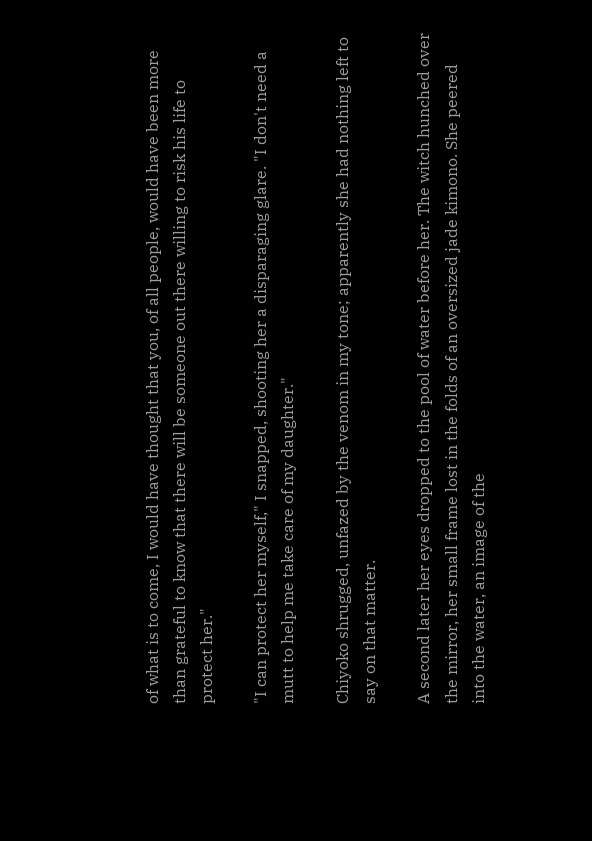of what is to come, I would have thought that you, of all people, would have been more than grateful to know that there will be someone out there willing to risk his life to protect her."

"I can protect her myself," I snapped, shooting her a disparaging glare. "I don't need a mutt to help me take care of my daughter."

Chiyoko shrugged, unfazed by the venom in my tone; apparently she had nothing left to say on that matter.

A second later her eyes dropped to the pool of water before her. The witch hunched over the mirror, her small frame lost in the folds of an oversized jade kimono. She peered into the water, an image of the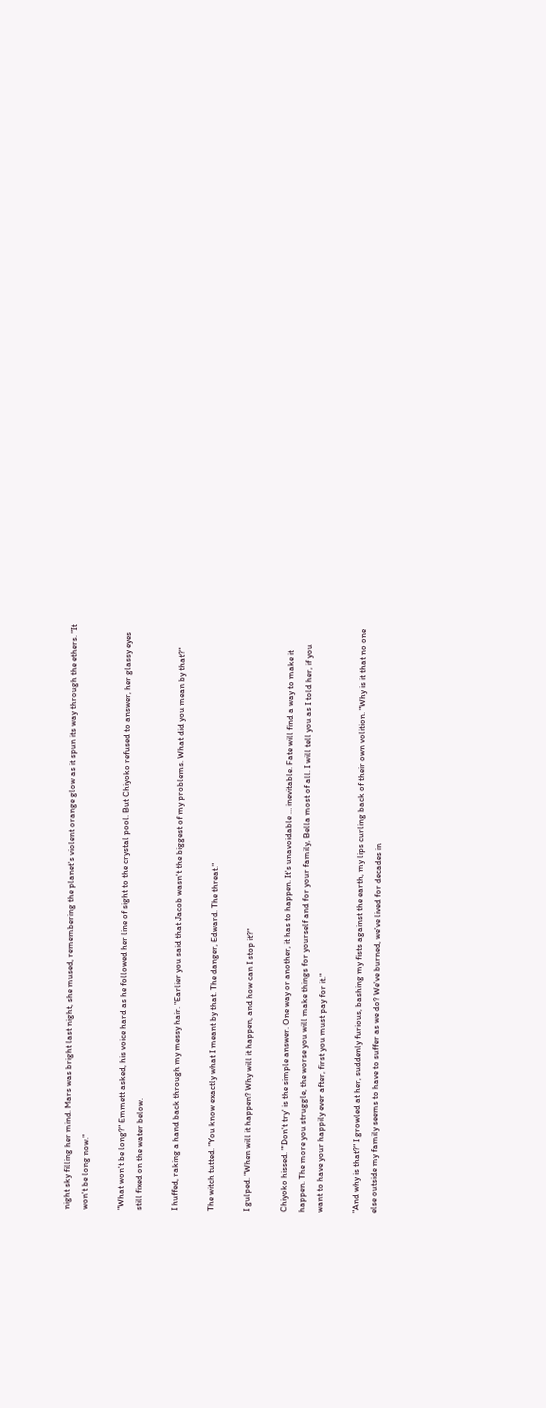night sky filling her mind. Mars was bright last night, she mused, remembering the planet's violent orange glow as it spun its way through the ethers. "It won't be long now."

"What won't be long?" Emmett asked, his voice hard as he followed her line of sight to the crystal pool. But Chiyoko refused to answer, her glassy eyes still fixed on the water below.

I huffed, raking a hand back through my messy hair. "Earlier you said that Jacob wasn't the biggest of my problems. What did you mean by that?"

The witch tutted. "You know exactly what I meant by that. The danger, Edward. The threat."

I gulped. "When will it happen? Why will it happen, and how can I stop it?"

Chiyoko hissed. "'Don't try' is the simple answer. One way or another, it has to happen. It's unavoidable … inevitable. Fate will find a way to make it happen. The more you struggle, the worse you will make things for yourself and for your family, Bella most of all. I will tell you as I told her, if you want to have your happily ever after, first you must pay for it."

"And why is that?" I growled at her, suddenly furious, bashing my fists against the earth, my lips curling back of their own volition. "Why is it that no one else outside my family seems to have to suffer as we do? We've burned, we've lived for decades in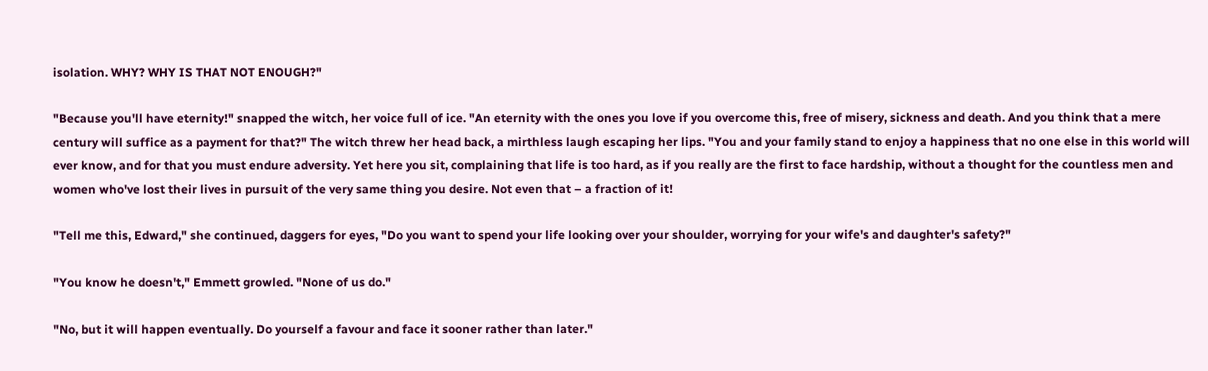isolation. WHY? WHY IS THAT NOT ENOUGH?"

"Because you'll have eternity!" snapped the witch, her voice full of ice. "An eternity with the ones you love if you overcome this, free of misery, sickness and death. And you think that a mere century will suffice as a payment for that?" The witch threw her head back, a mirthless laugh escaping her lips. "You and your family stand to enjoy a happiness that no one else in this world will ever know, and for that you must endure adversity. Yet here you sit, complaining that life is too hard, as if you really are the first to face hardship, without a thought for the countless men and women who've lost their lives in pursuit of the very same thing you desire. Not even that – a fraction of it!

"Tell me this, Edward," she continued, daggers for eyes, "Do you want to spend your life looking over your shoulder, worrying for your wife's and daughter's safety?"

"You know he doesn't," Emmett growled. "None of us do."

"No, but it will happen eventually. Do yourself a favour and face it sooner rather than later."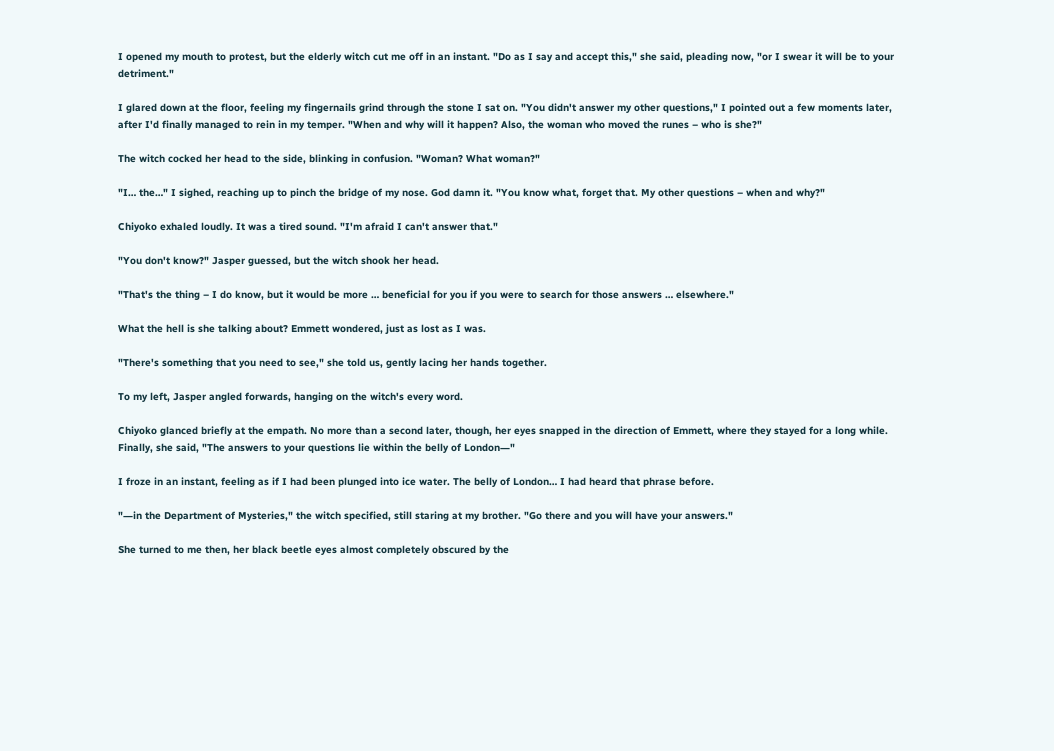I opened my mouth to protest, but the elderly witch cut me off in an instant. "Do as I say and accept this," she said, pleading now, "or I swear it will be to your detriment."

I glared down at the floor, feeling my fingernails grind through the stone I sat on. "You didn't answer my other questions," I pointed out a few moments later, after I'd finally managed to rein in my temper. "When and why will it happen? Also, the woman who moved the runes – who is she?"

The witch cocked her head to the side, blinking in confusion. "Woman? What woman?"

"I… the…" I sighed, reaching up to pinch the bridge of my nose. God damn it. "You know what, forget that. My other questions – when and why?"

Chiyoko exhaled loudly. It was a tired sound. "I'm afraid I can't answer that."

"You don't know?" Jasper guessed, but the witch shook her head.

"That's the thing – I do know, but it would be more … beneficial for you if you were to search for those answers … elsewhere."

What the hell is she talking about? Emmett wondered, just as lost as I was.

"There's something that you need to see," she told us, gently lacing her hands together.

To my left, Jasper angled forwards, hanging on the witch's every word.

Chiyoko glanced briefly at the empath. No more than a second later, though, her eyes snapped in the direction of Emmett, where they stayed for a long while. Finally, she said, "The answers to your questions lie within the belly of London―"

I froze in an instant, feeling as if I had been plunged into ice water. The belly of London… I had heard that phrase before.

"―in the Department of Mysteries," the witch specified, still staring at my brother. "Go there and you will have your answers."

She turned to me then, her black beetle eyes almost completely obscured by the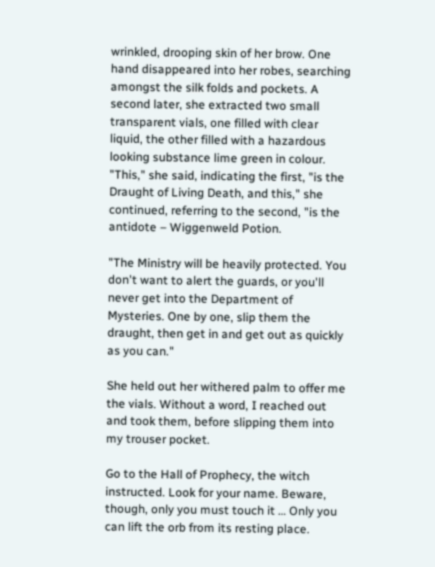wrinkled, drooping skin of her brow. One hand disappeared into her robes, searching amongst the silk folds and pockets. A second later, she extracted two small transparent vials, one filled with clear liquid, the other filled with a hazardous looking substance lime green in colour. "This," she said, indicating the first, "is the Draught of Living Death, and this," she continued, referring to the second, "is the antidote – Wiggenweld Potion.

"The Ministry will be heavily protected. You don't want to alert the guards, or you'll never get into the Department of Mysteries. One by one, slip them the draught, then get in and get out as quickly as you can."

She held out her withered palm to offer me the vials. Without a word, I reached out and took them, before slipping them into my trouser pocket.

Go to the Hall of Prophecy, the witch instructed. Look for your name. Beware, though, only you must touch it … Only you can lift the orb from its resting place.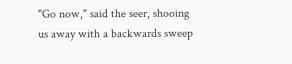"Go now," said the seer, shooing us away with a backwards sweep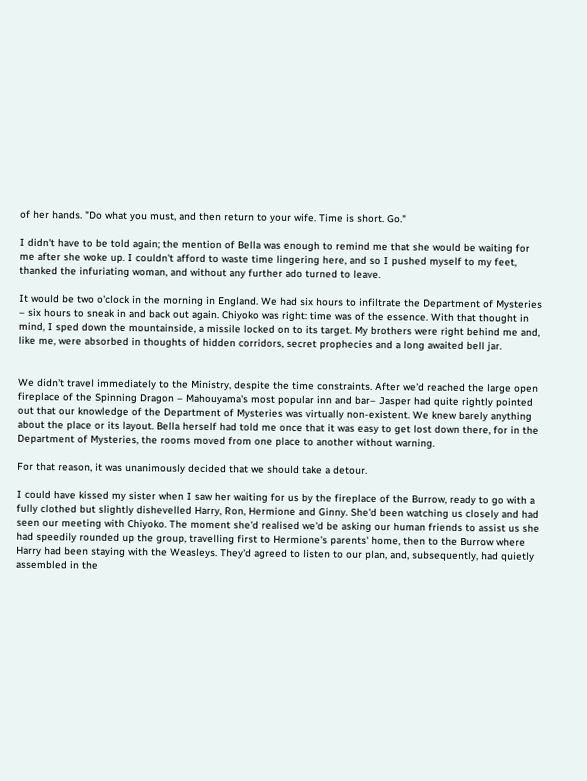of her hands. "Do what you must, and then return to your wife. Time is short. Go."

I didn't have to be told again; the mention of Bella was enough to remind me that she would be waiting for me after she woke up. I couldn't afford to waste time lingering here, and so I pushed myself to my feet, thanked the infuriating woman, and without any further ado turned to leave.

It would be two o'clock in the morning in England. We had six hours to infiltrate the Department of Mysteries – six hours to sneak in and back out again. Chiyoko was right: time was of the essence. With that thought in mind, I sped down the mountainside, a missile locked on to its target. My brothers were right behind me and, like me, were absorbed in thoughts of hidden corridors, secret prophecies and a long awaited bell jar.


We didn't travel immediately to the Ministry, despite the time constraints. After we'd reached the large open fireplace of the Spinning Dragon – Mahouyama's most popular inn and bar– Jasper had quite rightly pointed out that our knowledge of the Department of Mysteries was virtually non-existent. We knew barely anything about the place or its layout. Bella herself had told me once that it was easy to get lost down there, for in the Department of Mysteries, the rooms moved from one place to another without warning.

For that reason, it was unanimously decided that we should take a detour.

I could have kissed my sister when I saw her waiting for us by the fireplace of the Burrow, ready to go with a fully clothed but slightly dishevelled Harry, Ron, Hermione and Ginny. She'd been watching us closely and had seen our meeting with Chiyoko. The moment she'd realised we'd be asking our human friends to assist us she had speedily rounded up the group, travelling first to Hermione's parents' home, then to the Burrow where Harry had been staying with the Weasleys. They'd agreed to listen to our plan, and, subsequently, had quietly assembled in the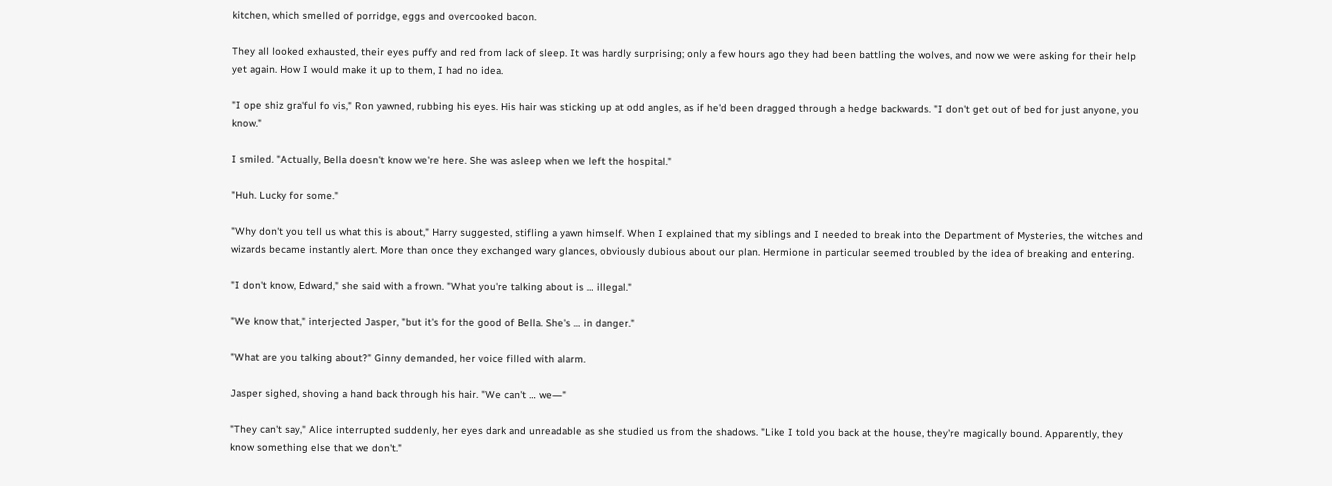kitchen, which smelled of porridge, eggs and overcooked bacon.

They all looked exhausted, their eyes puffy and red from lack of sleep. It was hardly surprising; only a few hours ago they had been battling the wolves, and now we were asking for their help yet again. How I would make it up to them, I had no idea.

"I ope shiz gra'ful fo vis," Ron yawned, rubbing his eyes. His hair was sticking up at odd angles, as if he'd been dragged through a hedge backwards. "I don't get out of bed for just anyone, you know."

I smiled. "Actually, Bella doesn't know we're here. She was asleep when we left the hospital."

"Huh. Lucky for some."

"Why don't you tell us what this is about," Harry suggested, stifling a yawn himself. When I explained that my siblings and I needed to break into the Department of Mysteries, the witches and wizards became instantly alert. More than once they exchanged wary glances, obviously dubious about our plan. Hermione in particular seemed troubled by the idea of breaking and entering.

"I don't know, Edward," she said with a frown. "What you're talking about is … illegal."

"We know that," interjected Jasper, "but it's for the good of Bella. She's … in danger."

"What are you talking about?" Ginny demanded, her voice filled with alarm.

Jasper sighed, shoving a hand back through his hair. "We can't … we―"

"They can't say," Alice interrupted suddenly, her eyes dark and unreadable as she studied us from the shadows. "Like I told you back at the house, they're magically bound. Apparently, they know something else that we don't."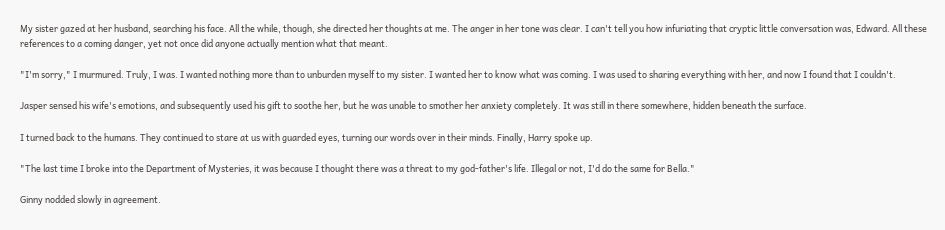My sister gazed at her husband, searching his face. All the while, though, she directed her thoughts at me. The anger in her tone was clear. I can't tell you how infuriating that cryptic little conversation was, Edward. All these references to a coming danger, yet not once did anyone actually mention what that meant.

"I'm sorry," I murmured. Truly, I was. I wanted nothing more than to unburden myself to my sister. I wanted her to know what was coming. I was used to sharing everything with her, and now I found that I couldn't.

Jasper sensed his wife's emotions, and subsequently used his gift to soothe her, but he was unable to smother her anxiety completely. It was still in there somewhere, hidden beneath the surface.

I turned back to the humans. They continued to stare at us with guarded eyes, turning our words over in their minds. Finally, Harry spoke up.

"The last time I broke into the Department of Mysteries, it was because I thought there was a threat to my god-father's life. Illegal or not, I'd do the same for Bella."

Ginny nodded slowly in agreement.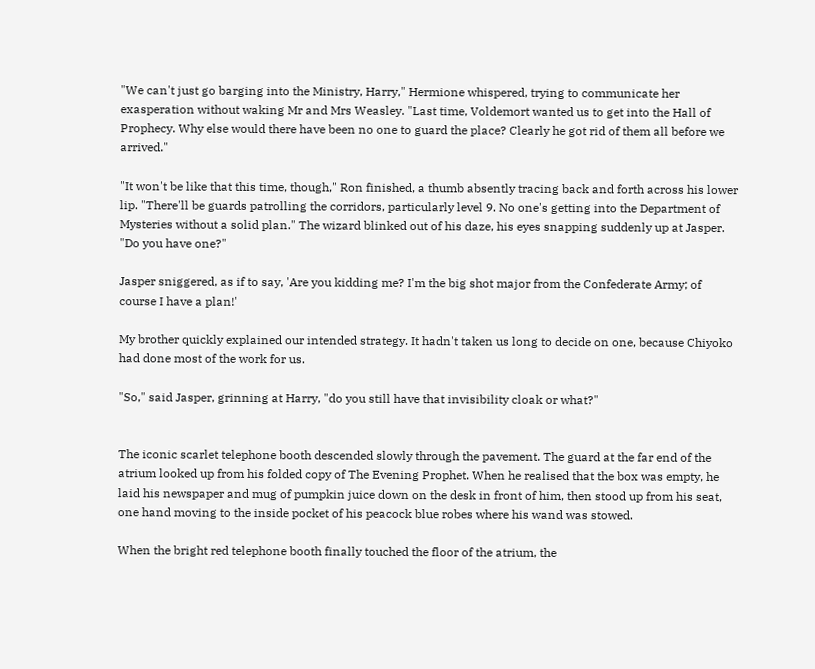"We can't just go barging into the Ministry, Harry," Hermione whispered, trying to communicate her exasperation without waking Mr and Mrs Weasley. "Last time, Voldemort wanted us to get into the Hall of Prophecy. Why else would there have been no one to guard the place? Clearly he got rid of them all before we arrived."

"It won't be like that this time, though," Ron finished, a thumb absently tracing back and forth across his lower lip. "There'll be guards patrolling the corridors, particularly level 9. No one's getting into the Department of Mysteries without a solid plan." The wizard blinked out of his daze, his eyes snapping suddenly up at Jasper. "Do you have one?"

Jasper sniggered, as if to say, 'Are you kidding me? I'm the big shot major from the Confederate Army; of course I have a plan!'

My brother quickly explained our intended strategy. It hadn't taken us long to decide on one, because Chiyoko had done most of the work for us.

"So," said Jasper, grinning at Harry, "do you still have that invisibility cloak or what?"


The iconic scarlet telephone booth descended slowly through the pavement. The guard at the far end of the atrium looked up from his folded copy of The Evening Prophet. When he realised that the box was empty, he laid his newspaper and mug of pumpkin juice down on the desk in front of him, then stood up from his seat, one hand moving to the inside pocket of his peacock blue robes where his wand was stowed.

When the bright red telephone booth finally touched the floor of the atrium, the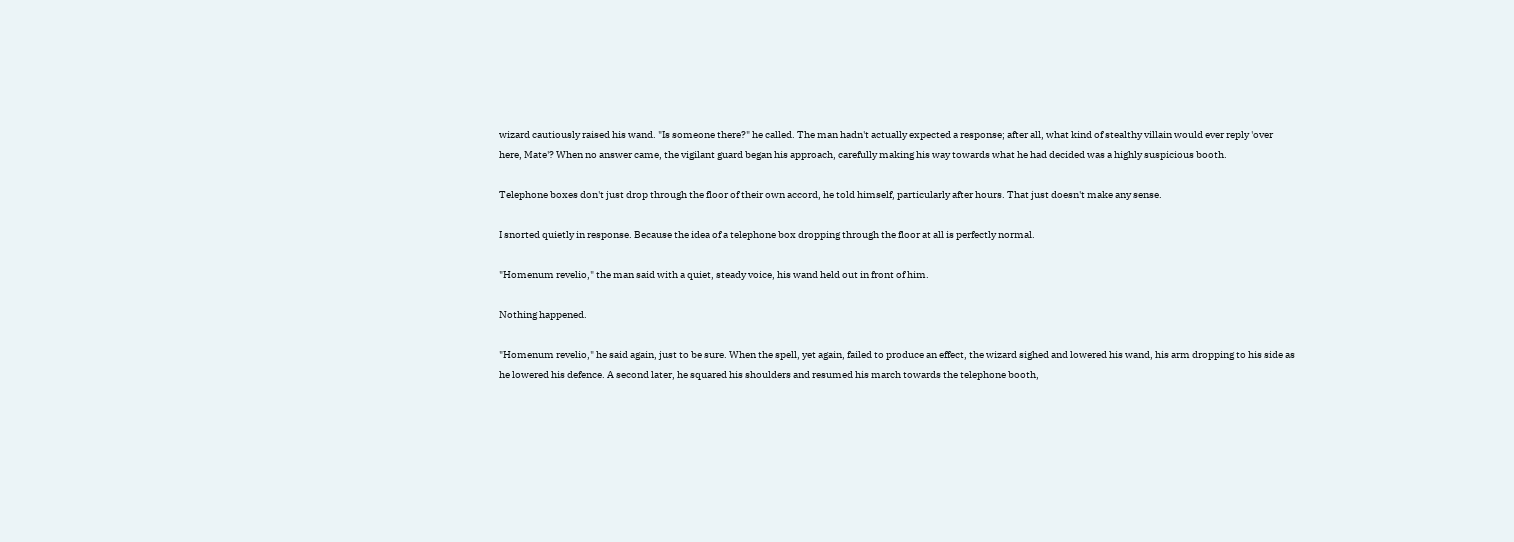wizard cautiously raised his wand. "Is someone there?" he called. The man hadn't actually expected a response; after all, what kind of stealthy villain would ever reply 'over here, Mate'? When no answer came, the vigilant guard began his approach, carefully making his way towards what he had decided was a highly suspicious booth.

Telephone boxes don't just drop through the floor of their own accord, he told himself, particularly after hours. That just doesn't make any sense.

I snorted quietly in response. Because the idea of a telephone box dropping through the floor at all is perfectly normal.

"Homenum revelio," the man said with a quiet, steady voice, his wand held out in front of him.

Nothing happened.

"Homenum revelio," he said again, just to be sure. When the spell, yet again, failed to produce an effect, the wizard sighed and lowered his wand, his arm dropping to his side as he lowered his defence. A second later, he squared his shoulders and resumed his march towards the telephone booth,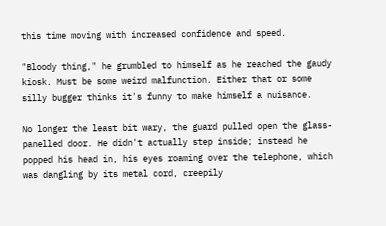this time moving with increased confidence and speed.

"Bloody thing," he grumbled to himself as he reached the gaudy kiosk. Must be some weird malfunction. Either that or some silly bugger thinks it's funny to make himself a nuisance.

No longer the least bit wary, the guard pulled open the glass-panelled door. He didn't actually step inside; instead he popped his head in, his eyes roaming over the telephone, which was dangling by its metal cord, creepily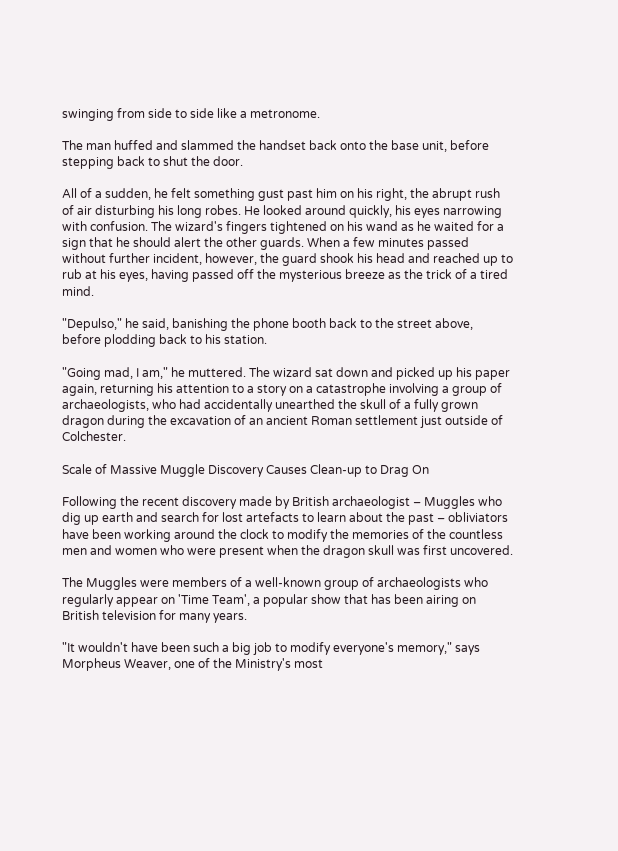swinging from side to side like a metronome.

The man huffed and slammed the handset back onto the base unit, before stepping back to shut the door.

All of a sudden, he felt something gust past him on his right, the abrupt rush of air disturbing his long robes. He looked around quickly, his eyes narrowing with confusion. The wizard's fingers tightened on his wand as he waited for a sign that he should alert the other guards. When a few minutes passed without further incident, however, the guard shook his head and reached up to rub at his eyes, having passed off the mysterious breeze as the trick of a tired mind.

"Depulso," he said, banishing the phone booth back to the street above, before plodding back to his station.

"Going mad, I am," he muttered. The wizard sat down and picked up his paper again, returning his attention to a story on a catastrophe involving a group of archaeologists, who had accidentally unearthed the skull of a fully grown dragon during the excavation of an ancient Roman settlement just outside of Colchester.

Scale of Massive Muggle Discovery Causes Clean-up to Drag On

Following the recent discovery made by British archaeologist – Muggles who dig up earth and search for lost artefacts to learn about the past – obliviators have been working around the clock to modify the memories of the countless men and women who were present when the dragon skull was first uncovered.

The Muggles were members of a well-known group of archaeologists who regularly appear on 'Time Team', a popular show that has been airing on British television for many years.

"It wouldn't have been such a big job to modify everyone's memory," says Morpheus Weaver, one of the Ministry's most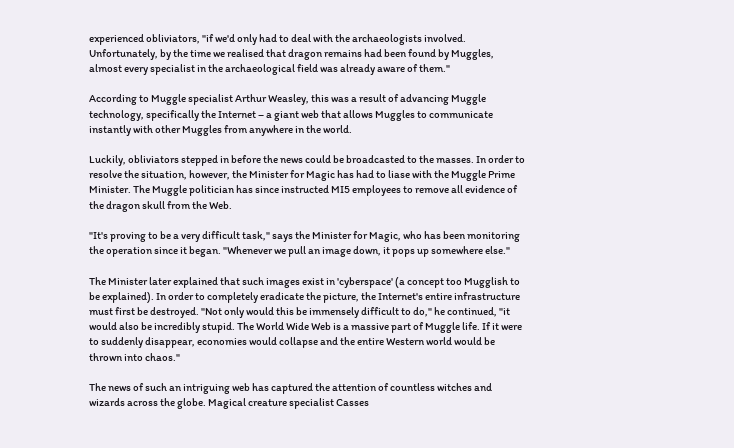experienced obliviators, "if we'd only had to deal with the archaeologists involved. Unfortunately, by the time we realised that dragon remains had been found by Muggles, almost every specialist in the archaeological field was already aware of them."

According to Muggle specialist Arthur Weasley, this was a result of advancing Muggle technology, specifically the Internet – a giant web that allows Muggles to communicate instantly with other Muggles from anywhere in the world.

Luckily, obliviators stepped in before the news could be broadcasted to the masses. In order to resolve the situation, however, the Minister for Magic has had to liase with the Muggle Prime Minister. The Muggle politician has since instructed MI5 employees to remove all evidence of the dragon skull from the Web.

"It's proving to be a very difficult task," says the Minister for Magic, who has been monitoring the operation since it began. "Whenever we pull an image down, it pops up somewhere else."

The Minister later explained that such images exist in 'cyberspace' (a concept too Mugglish to be explained). In order to completely eradicate the picture, the Internet's entire infrastructure must first be destroyed. "Not only would this be immensely difficult to do," he continued, "it would also be incredibly stupid. The World Wide Web is a massive part of Muggle life. If it were to suddenly disappear, economies would collapse and the entire Western world would be thrown into chaos."

The news of such an intriguing web has captured the attention of countless witches and wizards across the globe. Magical creature specialist Casses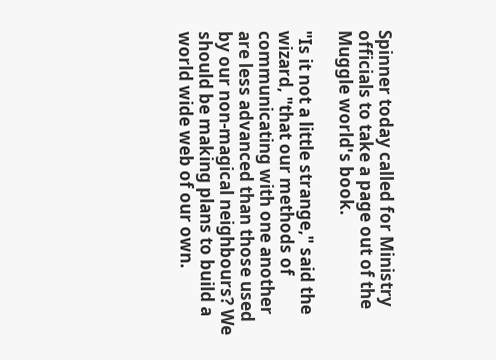Spinner today called for Ministry officials to take a page out of the Muggle world's book.

"Is it not a little strange," said the wizard, "that our methods of communicating with one another are less advanced than those used by our non-magical neighbours? We should be making plans to build a world wide web of our own.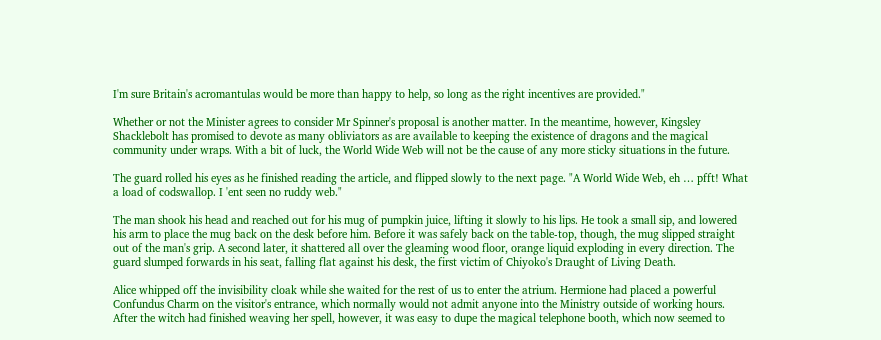I'm sure Britain's acromantulas would be more than happy to help, so long as the right incentives are provided."

Whether or not the Minister agrees to consider Mr Spinner's proposal is another matter. In the meantime, however, Kingsley Shacklebolt has promised to devote as many obliviators as are available to keeping the existence of dragons and the magical community under wraps. With a bit of luck, the World Wide Web will not be the cause of any more sticky situations in the future.

The guard rolled his eyes as he finished reading the article, and flipped slowly to the next page. "A World Wide Web, eh … pfft! What a load of codswallop. I 'ent seen no ruddy web."

The man shook his head and reached out for his mug of pumpkin juice, lifting it slowly to his lips. He took a small sip, and lowered his arm to place the mug back on the desk before him. Before it was safely back on the table-top, though, the mug slipped straight out of the man's grip. A second later, it shattered all over the gleaming wood floor, orange liquid exploding in every direction. The guard slumped forwards in his seat, falling flat against his desk, the first victim of Chiyoko's Draught of Living Death.

Alice whipped off the invisibility cloak while she waited for the rest of us to enter the atrium. Hermione had placed a powerful Confundus Charm on the visitor's entrance, which normally would not admit anyone into the Ministry outside of working hours. After the witch had finished weaving her spell, however, it was easy to dupe the magical telephone booth, which now seemed to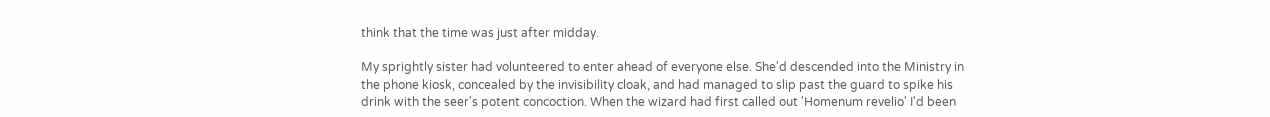think that the time was just after midday.

My sprightly sister had volunteered to enter ahead of everyone else. She'd descended into the Ministry in the phone kiosk, concealed by the invisibility cloak, and had managed to slip past the guard to spike his drink with the seer's potent concoction. When the wizard had first called out 'Homenum revelio' I'd been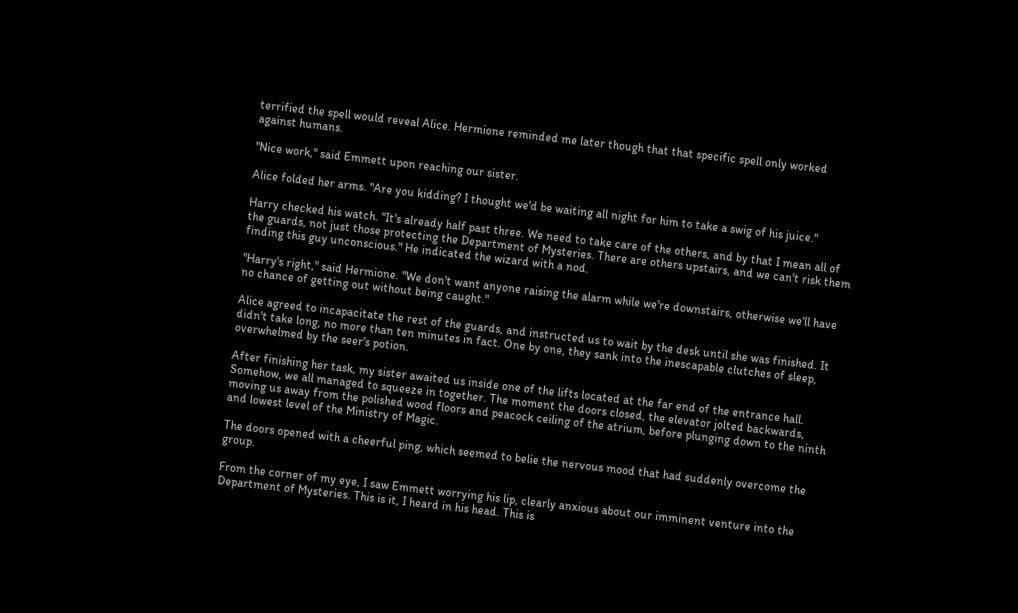terrified the spell would reveal Alice. Hermione reminded me later though that that specific spell only worked against humans.

"Nice work," said Emmett upon reaching our sister.

Alice folded her arms. "Are you kidding? I thought we'd be waiting all night for him to take a swig of his juice."

Harry checked his watch. "It's already half past three. We need to take care of the others, and by that I mean all of the guards, not just those protecting the Department of Mysteries. There are others upstairs, and we can't risk them finding this guy unconscious." He indicated the wizard with a nod.

"Harry's right," said Hermione. "We don't want anyone raising the alarm while we're downstairs, otherwise we'll have no chance of getting out without being caught."

Alice agreed to incapacitate the rest of the guards, and instructed us to wait by the desk until she was finished. It didn't take long, no more than ten minutes in fact. One by one, they sank into the inescapable clutches of sleep, overwhelmed by the seer's potion.

After finishing her task, my sister awaited us inside one of the lifts located at the far end of the entrance hall. Somehow, we all managed to squeeze in together. The moment the doors closed, the elevator jolted backwards, moving us away from the polished wood floors and peacock ceiling of the atrium, before plunging down to the ninth and lowest level of the Ministry of Magic.

The doors opened with a cheerful ping, which seemed to belie the nervous mood that had suddenly overcome the group.

From the corner of my eye, I saw Emmett worrying his lip, clearly anxious about our imminent venture into the Department of Mysteries. This is it, I heard in his head. This is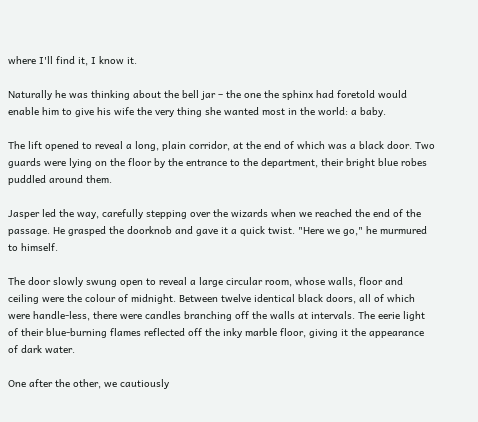where I'll find it, I know it.

Naturally he was thinking about the bell jar – the one the sphinx had foretold would enable him to give his wife the very thing she wanted most in the world: a baby.

The lift opened to reveal a long, plain corridor, at the end of which was a black door. Two guards were lying on the floor by the entrance to the department, their bright blue robes puddled around them.

Jasper led the way, carefully stepping over the wizards when we reached the end of the passage. He grasped the doorknob and gave it a quick twist. "Here we go," he murmured to himself.

The door slowly swung open to reveal a large circular room, whose walls, floor and ceiling were the colour of midnight. Between twelve identical black doors, all of which were handle-less, there were candles branching off the walls at intervals. The eerie light of their blue-burning flames reflected off the inky marble floor, giving it the appearance of dark water.

One after the other, we cautiously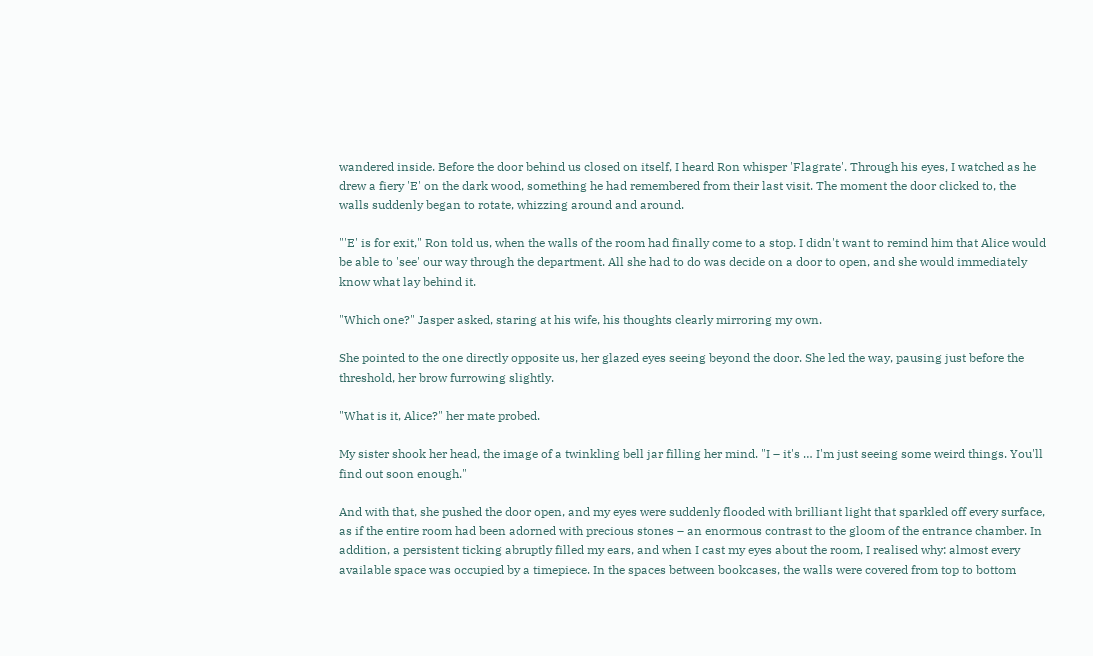wandered inside. Before the door behind us closed on itself, I heard Ron whisper 'Flagrate'. Through his eyes, I watched as he drew a fiery 'E' on the dark wood, something he had remembered from their last visit. The moment the door clicked to, the walls suddenly began to rotate, whizzing around and around.

"'E' is for exit," Ron told us, when the walls of the room had finally come to a stop. I didn't want to remind him that Alice would be able to 'see' our way through the department. All she had to do was decide on a door to open, and she would immediately know what lay behind it.

"Which one?" Jasper asked, staring at his wife, his thoughts clearly mirroring my own.

She pointed to the one directly opposite us, her glazed eyes seeing beyond the door. She led the way, pausing just before the threshold, her brow furrowing slightly.

"What is it, Alice?" her mate probed.

My sister shook her head, the image of a twinkling bell jar filling her mind. "I – it's … I'm just seeing some weird things. You'll find out soon enough."

And with that, she pushed the door open, and my eyes were suddenly flooded with brilliant light that sparkled off every surface, as if the entire room had been adorned with precious stones – an enormous contrast to the gloom of the entrance chamber. In addition, a persistent ticking abruptly filled my ears, and when I cast my eyes about the room, I realised why: almost every available space was occupied by a timepiece. In the spaces between bookcases, the walls were covered from top to bottom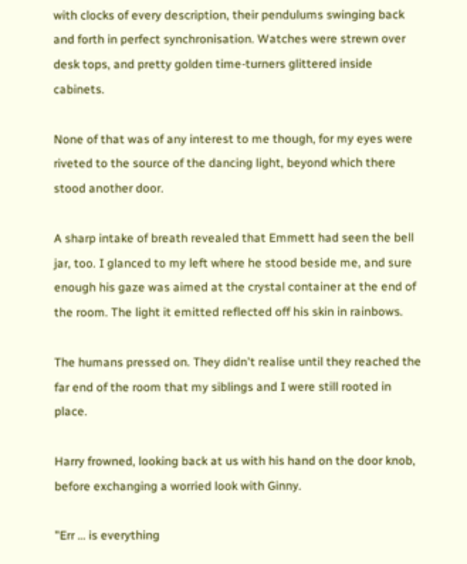with clocks of every description, their pendulums swinging back and forth in perfect synchronisation. Watches were strewn over desk tops, and pretty golden time-turners glittered inside cabinets.

None of that was of any interest to me though, for my eyes were riveted to the source of the dancing light, beyond which there stood another door.

A sharp intake of breath revealed that Emmett had seen the bell jar, too. I glanced to my left where he stood beside me, and sure enough his gaze was aimed at the crystal container at the end of the room. The light it emitted reflected off his skin in rainbows.

The humans pressed on. They didn't realise until they reached the far end of the room that my siblings and I were still rooted in place.

Harry frowned, looking back at us with his hand on the door knob, before exchanging a worried look with Ginny.

"Err … is everything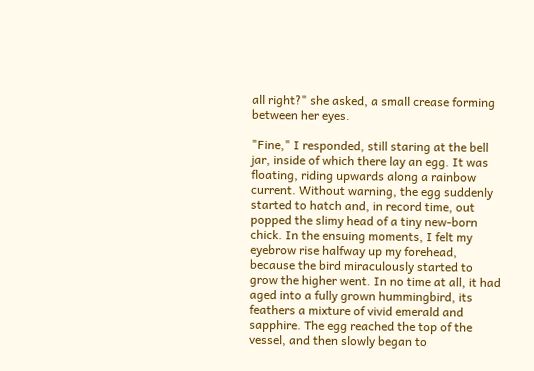all right?" she asked, a small crease forming between her eyes.

"Fine," I responded, still staring at the bell jar, inside of which there lay an egg. It was floating, riding upwards along a rainbow current. Without warning, the egg suddenly started to hatch and, in record time, out popped the slimy head of a tiny new-born chick. In the ensuing moments, I felt my eyebrow rise halfway up my forehead, because the bird miraculously started to grow the higher went. In no time at all, it had aged into a fully grown hummingbird, its feathers a mixture of vivid emerald and sapphire. The egg reached the top of the vessel, and then slowly began to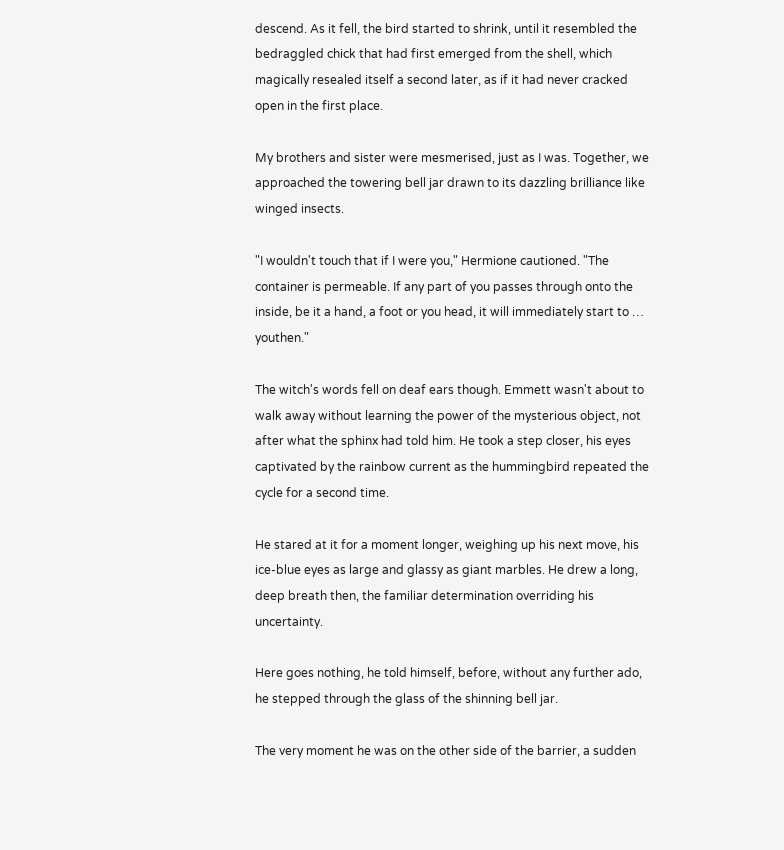descend. As it fell, the bird started to shrink, until it resembled the bedraggled chick that had first emerged from the shell, which magically resealed itself a second later, as if it had never cracked open in the first place.

My brothers and sister were mesmerised, just as I was. Together, we approached the towering bell jar drawn to its dazzling brilliance like winged insects.

"I wouldn't touch that if I were you," Hermione cautioned. "The container is permeable. If any part of you passes through onto the inside, be it a hand, a foot or you head, it will immediately start to … youthen."

The witch's words fell on deaf ears though. Emmett wasn't about to walk away without learning the power of the mysterious object, not after what the sphinx had told him. He took a step closer, his eyes captivated by the rainbow current as the hummingbird repeated the cycle for a second time.

He stared at it for a moment longer, weighing up his next move, his ice-blue eyes as large and glassy as giant marbles. He drew a long, deep breath then, the familiar determination overriding his uncertainty.

Here goes nothing, he told himself, before, without any further ado, he stepped through the glass of the shinning bell jar.

The very moment he was on the other side of the barrier, a sudden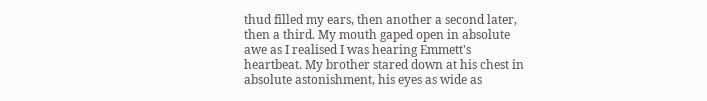thud filled my ears, then another a second later, then a third. My mouth gaped open in absolute awe as I realised I was hearing Emmett's heartbeat. My brother stared down at his chest in absolute astonishment, his eyes as wide as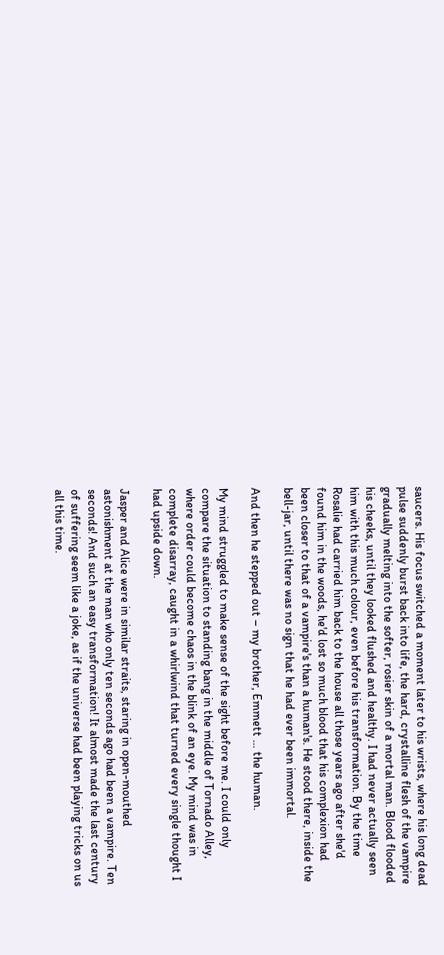saucers. His focus switched a moment later to his wrists, where his long dead pulse suddenly burst back into life, the hard, crystalline flesh of the vampire gradually melting into the softer, rosier skin of a mortal man. Blood flooded his cheeks, until they looked flushed and healthy. I had never actually seen him with this much colour, even before his transformation. By the time Rosalie had carried him back to the house all those years ago after she'd found him in the woods, he'd lost so much blood that his complexion had been closer to that of a vampire's than a human's. He stood there, inside the bell-jar, until there was no sign that he had ever been immortal.

And then he stepped out – my brother, Emmett … the human.

My mind struggled to make sense of the sight before me. I could only compare the situation to standing bang in the middle of Tornado Alley, where order could become chaos in the blink of an eye. My mind was in complete disarray, caught in a whirlwind that turned every single thought I had upside down.

Jasper and Alice were in similar straits, staring in open-mouthed astonishment at the man who only ten seconds ago had been a vampire. Ten seconds! And such an easy transformation! It almost made the last century of suffering seem like a joke, as if the universe had been playing tricks on us all this time.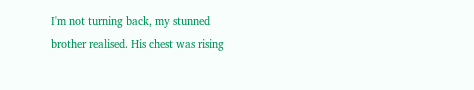I'm not turning back, my stunned brother realised. His chest was rising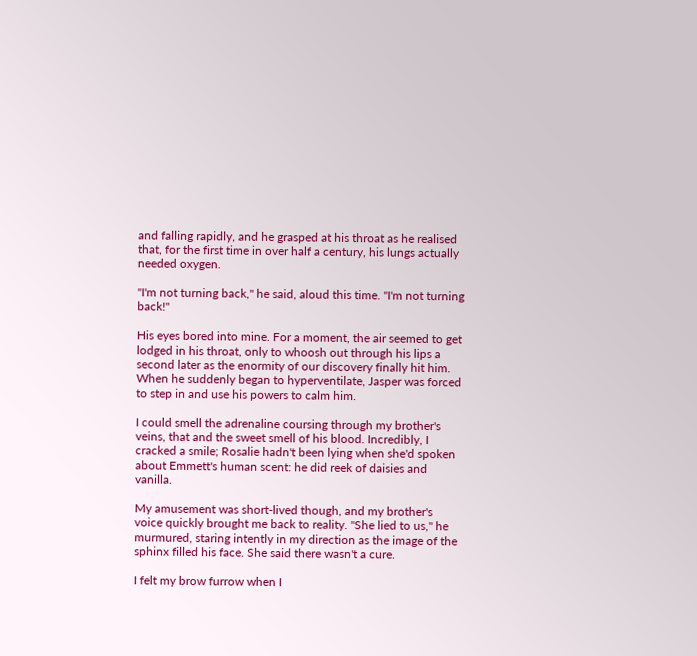and falling rapidly, and he grasped at his throat as he realised that, for the first time in over half a century, his lungs actually needed oxygen.

"I'm not turning back," he said, aloud this time. "I'm not turning back!"

His eyes bored into mine. For a moment, the air seemed to get lodged in his throat, only to whoosh out through his lips a second later as the enormity of our discovery finally hit him. When he suddenly began to hyperventilate, Jasper was forced to step in and use his powers to calm him.

I could smell the adrenaline coursing through my brother's veins, that and the sweet smell of his blood. Incredibly, I cracked a smile; Rosalie hadn't been lying when she'd spoken about Emmett's human scent: he did reek of daisies and vanilla.

My amusement was short-lived though, and my brother's voice quickly brought me back to reality. "She lied to us," he murmured, staring intently in my direction as the image of the sphinx filled his face. She said there wasn't a cure.

I felt my brow furrow when I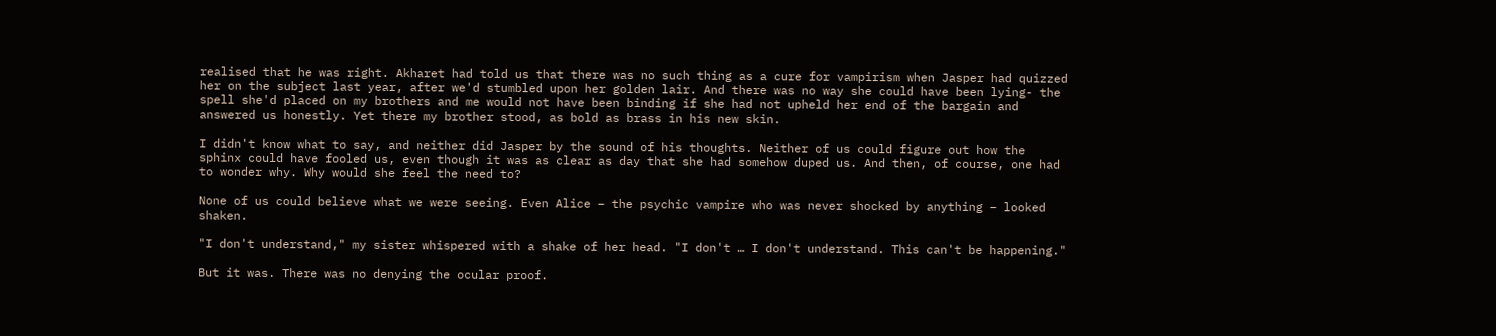realised that he was right. Akharet had told us that there was no such thing as a cure for vampirism when Jasper had quizzed her on the subject last year, after we'd stumbled upon her golden lair. And there was no way she could have been lying- the spell she'd placed on my brothers and me would not have been binding if she had not upheld her end of the bargain and answered us honestly. Yet there my brother stood, as bold as brass in his new skin.

I didn't know what to say, and neither did Jasper by the sound of his thoughts. Neither of us could figure out how the sphinx could have fooled us, even though it was as clear as day that she had somehow duped us. And then, of course, one had to wonder why. Why would she feel the need to?

None of us could believe what we were seeing. Even Alice – the psychic vampire who was never shocked by anything – looked shaken.

"I don't understand," my sister whispered with a shake of her head. "I don't … I don't understand. This can't be happening."

But it was. There was no denying the ocular proof.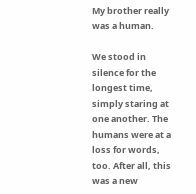My brother really was a human.

We stood in silence for the longest time, simply staring at one another. The humans were at a loss for words, too. After all, this was a new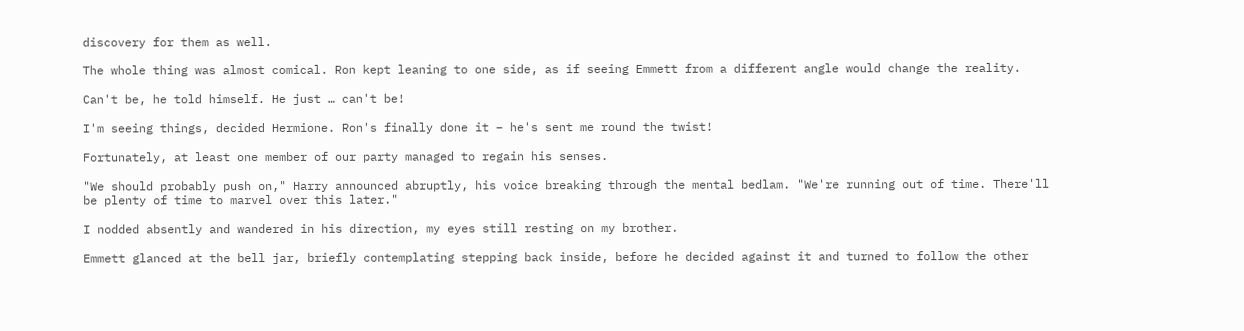discovery for them as well.

The whole thing was almost comical. Ron kept leaning to one side, as if seeing Emmett from a different angle would change the reality.

Can't be, he told himself. He just … can't be!

I'm seeing things, decided Hermione. Ron's finally done it – he's sent me round the twist!

Fortunately, at least one member of our party managed to regain his senses.

"We should probably push on," Harry announced abruptly, his voice breaking through the mental bedlam. "We're running out of time. There'll be plenty of time to marvel over this later."

I nodded absently and wandered in his direction, my eyes still resting on my brother.

Emmett glanced at the bell jar, briefly contemplating stepping back inside, before he decided against it and turned to follow the other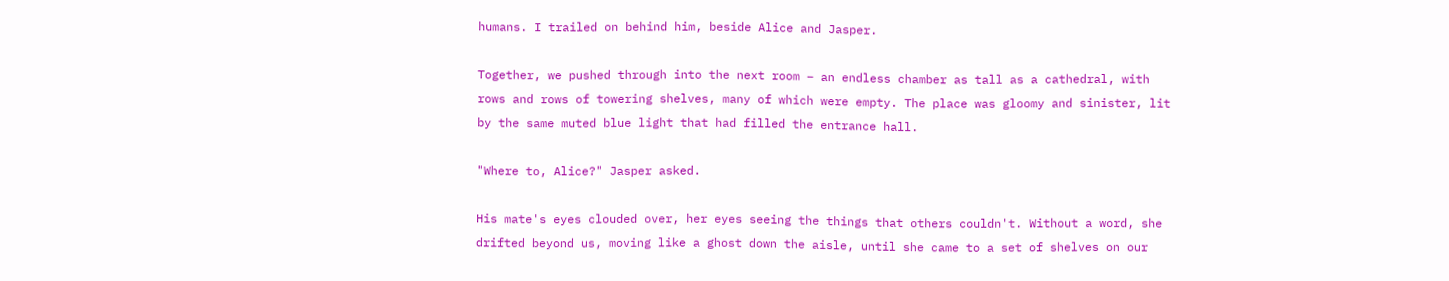humans. I trailed on behind him, beside Alice and Jasper.

Together, we pushed through into the next room – an endless chamber as tall as a cathedral, with rows and rows of towering shelves, many of which were empty. The place was gloomy and sinister, lit by the same muted blue light that had filled the entrance hall.

"Where to, Alice?" Jasper asked.

His mate's eyes clouded over, her eyes seeing the things that others couldn't. Without a word, she drifted beyond us, moving like a ghost down the aisle, until she came to a set of shelves on our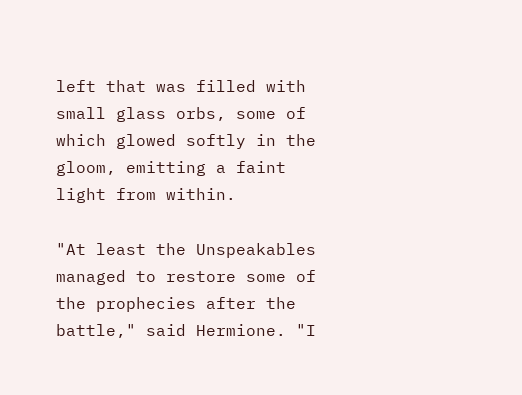left that was filled with small glass orbs, some of which glowed softly in the gloom, emitting a faint light from within.

"At least the Unspeakables managed to restore some of the prophecies after the battle," said Hermione. "I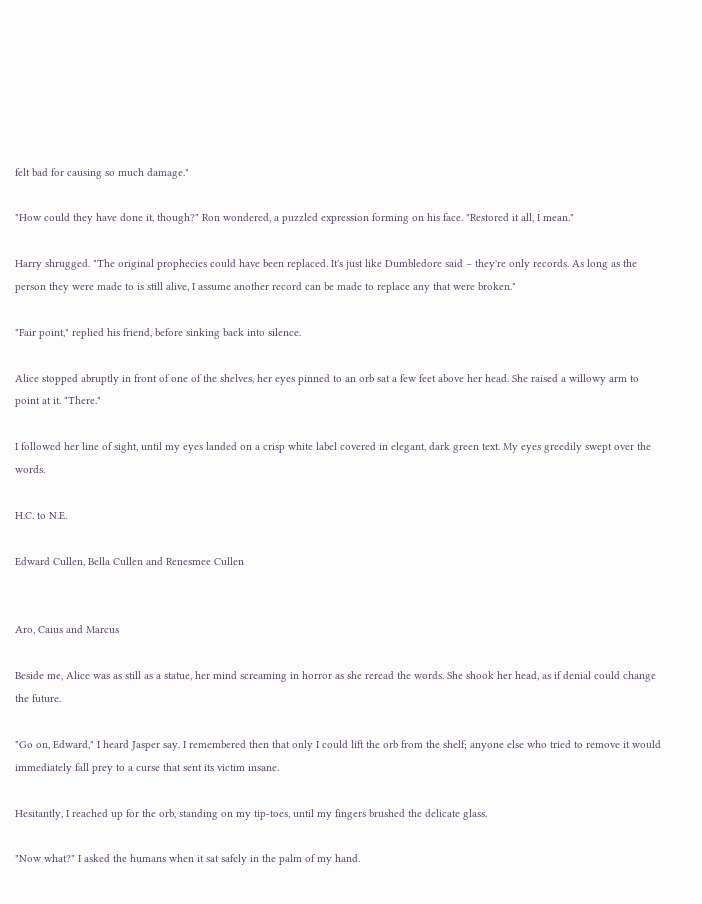felt bad for causing so much damage."

"How could they have done it, though?" Ron wondered, a puzzled expression forming on his face. "Restored it all, I mean."

Harry shrugged. "The original prophecies could have been replaced. It's just like Dumbledore said – they're only records. As long as the person they were made to is still alive, I assume another record can be made to replace any that were broken."

"Fair point," replied his friend, before sinking back into silence.

Alice stopped abruptly in front of one of the shelves, her eyes pinned to an orb sat a few feet above her head. She raised a willowy arm to point at it. "There."

I followed her line of sight, until my eyes landed on a crisp white label covered in elegant, dark green text. My eyes greedily swept over the words.

H.C. to N.E.

Edward Cullen, Bella Cullen and Renesmee Cullen


Aro, Caius and Marcus

Beside me, Alice was as still as a statue, her mind screaming in horror as she reread the words. She shook her head, as if denial could change the future.

"Go on, Edward," I heard Jasper say. I remembered then that only I could lift the orb from the shelf; anyone else who tried to remove it would immediately fall prey to a curse that sent its victim insane.

Hesitantly, I reached up for the orb, standing on my tip-toes, until my fingers brushed the delicate glass.

"Now what?" I asked the humans when it sat safely in the palm of my hand.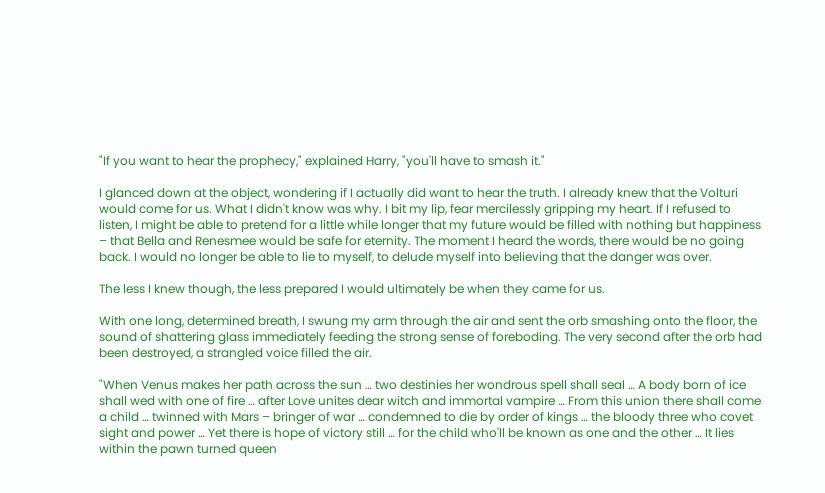"If you want to hear the prophecy," explained Harry, "you'll have to smash it."

I glanced down at the object, wondering if I actually did want to hear the truth. I already knew that the Volturi would come for us. What I didn't know was why. I bit my lip, fear mercilessly gripping my heart. If I refused to listen, I might be able to pretend for a little while longer that my future would be filled with nothing but happiness – that Bella and Renesmee would be safe for eternity. The moment I heard the words, there would be no going back. I would no longer be able to lie to myself, to delude myself into believing that the danger was over.

The less I knew though, the less prepared I would ultimately be when they came for us.

With one long, determined breath, I swung my arm through the air and sent the orb smashing onto the floor, the sound of shattering glass immediately feeding the strong sense of foreboding. The very second after the orb had been destroyed, a strangled voice filled the air.

"When Venus makes her path across the sun … two destinies her wondrous spell shall seal … A body born of ice shall wed with one of fire … after Love unites dear witch and immortal vampire … From this union there shall come a child … twinned with Mars – bringer of war … condemned to die by order of kings … the bloody three who covet sight and power … Yet there is hope of victory still … for the child who'll be known as one and the other … It lies within the pawn turned queen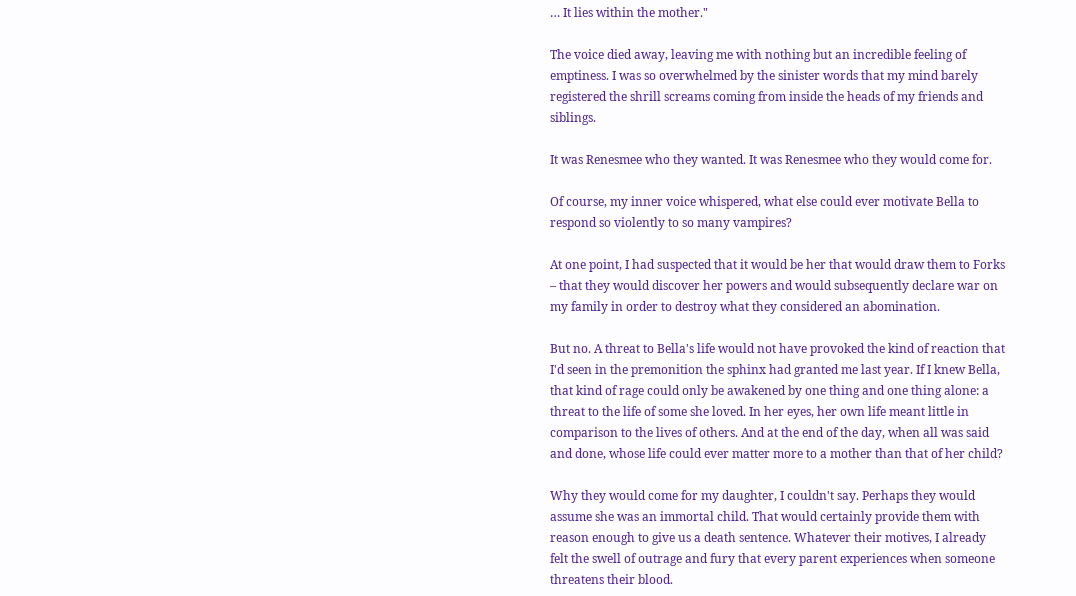… It lies within the mother."

The voice died away, leaving me with nothing but an incredible feeling of emptiness. I was so overwhelmed by the sinister words that my mind barely registered the shrill screams coming from inside the heads of my friends and siblings.

It was Renesmee who they wanted. It was Renesmee who they would come for.

Of course, my inner voice whispered, what else could ever motivate Bella to respond so violently to so many vampires?

At one point, I had suspected that it would be her that would draw them to Forks – that they would discover her powers and would subsequently declare war on my family in order to destroy what they considered an abomination.

But no. A threat to Bella's life would not have provoked the kind of reaction that I'd seen in the premonition the sphinx had granted me last year. If I knew Bella, that kind of rage could only be awakened by one thing and one thing alone: a threat to the life of some she loved. In her eyes, her own life meant little in comparison to the lives of others. And at the end of the day, when all was said and done, whose life could ever matter more to a mother than that of her child?

Why they would come for my daughter, I couldn't say. Perhaps they would assume she was an immortal child. That would certainly provide them with reason enough to give us a death sentence. Whatever their motives, I already felt the swell of outrage and fury that every parent experiences when someone threatens their blood.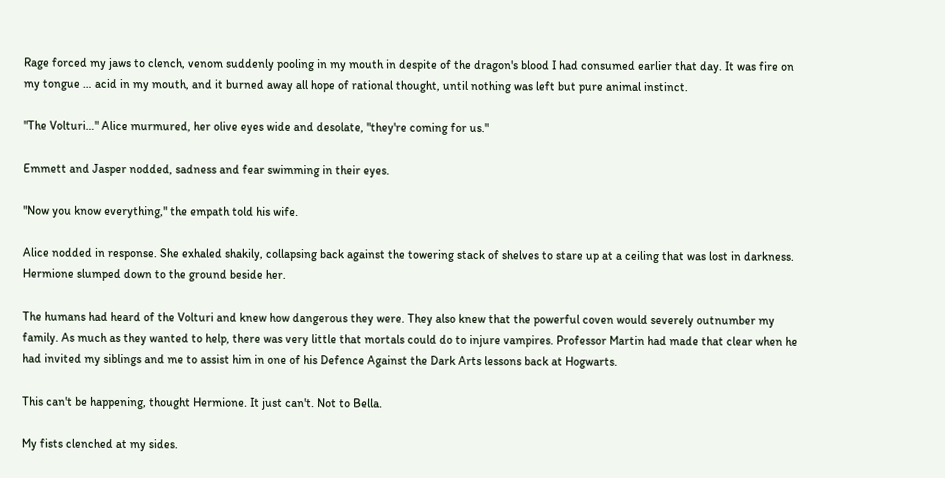Rage forced my jaws to clench, venom suddenly pooling in my mouth in despite of the dragon's blood I had consumed earlier that day. It was fire on my tongue … acid in my mouth, and it burned away all hope of rational thought, until nothing was left but pure animal instinct.

"The Volturi…" Alice murmured, her olive eyes wide and desolate, "they're coming for us."

Emmett and Jasper nodded, sadness and fear swimming in their eyes.

"Now you know everything," the empath told his wife.

Alice nodded in response. She exhaled shakily, collapsing back against the towering stack of shelves to stare up at a ceiling that was lost in darkness. Hermione slumped down to the ground beside her.

The humans had heard of the Volturi and knew how dangerous they were. They also knew that the powerful coven would severely outnumber my family. As much as they wanted to help, there was very little that mortals could do to injure vampires. Professor Martin had made that clear when he had invited my siblings and me to assist him in one of his Defence Against the Dark Arts lessons back at Hogwarts.

This can't be happening, thought Hermione. It just can't. Not to Bella.

My fists clenched at my sides.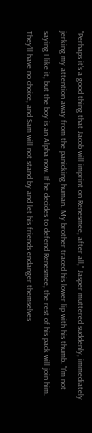"Perhaps it's a good thing that Jacob will imprint on Renesmee, after all," Jasper muttered suddenly, immediately jerking my attention away from the panicking human. My brother traced his lower lip with his thumb. "I'm not saying I like it, but the boy is an Alpha now. If he decides to defend Renesmee, the rest of his pack will join him. They'll have no choice, and Sam will not stand by and let his friends endanger themselves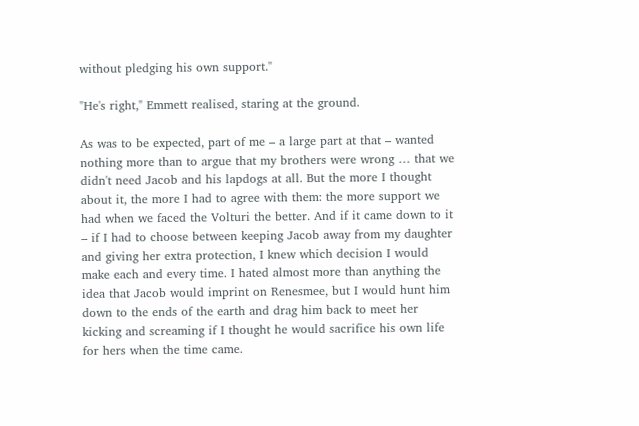without pledging his own support."

"He's right," Emmett realised, staring at the ground.

As was to be expected, part of me – a large part at that – wanted nothing more than to argue that my brothers were wrong … that we didn't need Jacob and his lapdogs at all. But the more I thought about it, the more I had to agree with them: the more support we had when we faced the Volturi the better. And if it came down to it – if I had to choose between keeping Jacob away from my daughter and giving her extra protection, I knew which decision I would make each and every time. I hated almost more than anything the idea that Jacob would imprint on Renesmee, but I would hunt him down to the ends of the earth and drag him back to meet her kicking and screaming if I thought he would sacrifice his own life for hers when the time came.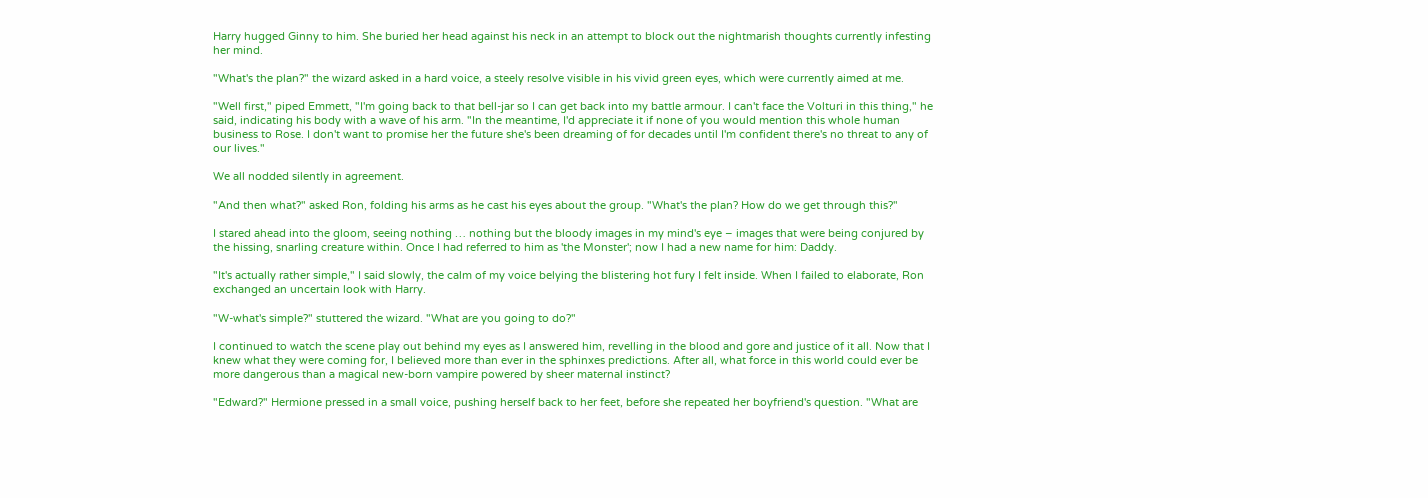Harry hugged Ginny to him. She buried her head against his neck in an attempt to block out the nightmarish thoughts currently infesting her mind.

"What's the plan?" the wizard asked in a hard voice, a steely resolve visible in his vivid green eyes, which were currently aimed at me.

"Well first," piped Emmett, "I'm going back to that bell-jar so I can get back into my battle armour. I can't face the Volturi in this thing," he said, indicating his body with a wave of his arm. "In the meantime, I'd appreciate it if none of you would mention this whole human business to Rose. I don't want to promise her the future she's been dreaming of for decades until I'm confident there's no threat to any of our lives."

We all nodded silently in agreement.

"And then what?" asked Ron, folding his arms as he cast his eyes about the group. "What's the plan? How do we get through this?"

I stared ahead into the gloom, seeing nothing … nothing but the bloody images in my mind's eye – images that were being conjured by the hissing, snarling creature within. Once I had referred to him as 'the Monster'; now I had a new name for him: Daddy.

"It's actually rather simple," I said slowly, the calm of my voice belying the blistering hot fury I felt inside. When I failed to elaborate, Ron exchanged an uncertain look with Harry.

"W-what's simple?" stuttered the wizard. "What are you going to do?"

I continued to watch the scene play out behind my eyes as I answered him, revelling in the blood and gore and justice of it all. Now that I knew what they were coming for, I believed more than ever in the sphinxes predictions. After all, what force in this world could ever be more dangerous than a magical new-born vampire powered by sheer maternal instinct?

"Edward?" Hermione pressed in a small voice, pushing herself back to her feet, before she repeated her boyfriend's question. "What are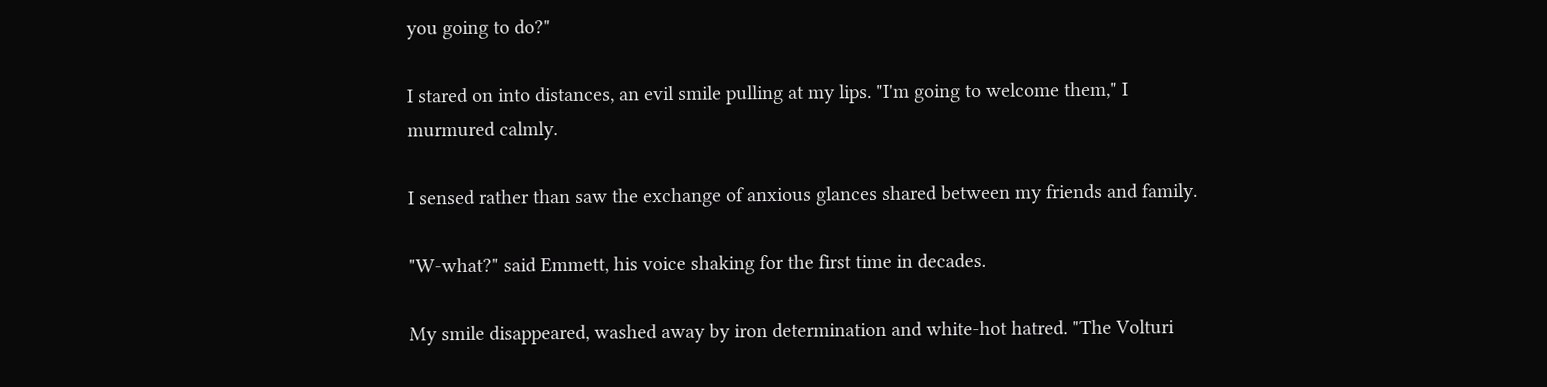you going to do?"

I stared on into distances, an evil smile pulling at my lips. "I'm going to welcome them," I murmured calmly.

I sensed rather than saw the exchange of anxious glances shared between my friends and family.

"W-what?" said Emmett, his voice shaking for the first time in decades.

My smile disappeared, washed away by iron determination and white-hot hatred. "The Volturi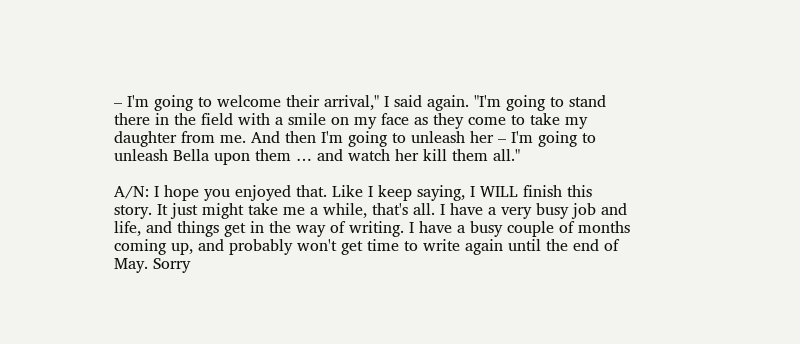– I'm going to welcome their arrival," I said again. "I'm going to stand there in the field with a smile on my face as they come to take my daughter from me. And then I'm going to unleash her – I'm going to unleash Bella upon them … and watch her kill them all."

A/N: I hope you enjoyed that. Like I keep saying, I WILL finish this story. It just might take me a while, that's all. I have a very busy job and life, and things get in the way of writing. I have a busy couple of months coming up, and probably won't get time to write again until the end of May. Sorry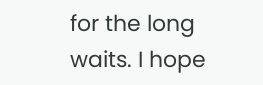for the long waits. I hope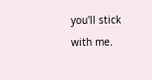you'll stick with me.